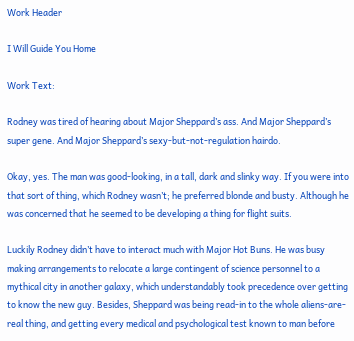Work Header

I Will Guide You Home

Work Text:

Rodney was tired of hearing about Major Sheppard’s ass. And Major Sheppard’s super gene. And Major Sheppard’s sexy-but-not-regulation hairdo.

Okay, yes. The man was good-looking, in a tall, dark and slinky way. If you were into that sort of thing, which Rodney wasn’t; he preferred blonde and busty. Although he was concerned that he seemed to be developing a thing for flight suits.

Luckily Rodney didn’t have to interact much with Major Hot Buns. He was busy making arrangements to relocate a large contingent of science personnel to a mythical city in another galaxy, which understandably took precedence over getting to know the new guy. Besides, Sheppard was being read-in to the whole aliens-are-real thing, and getting every medical and psychological test known to man before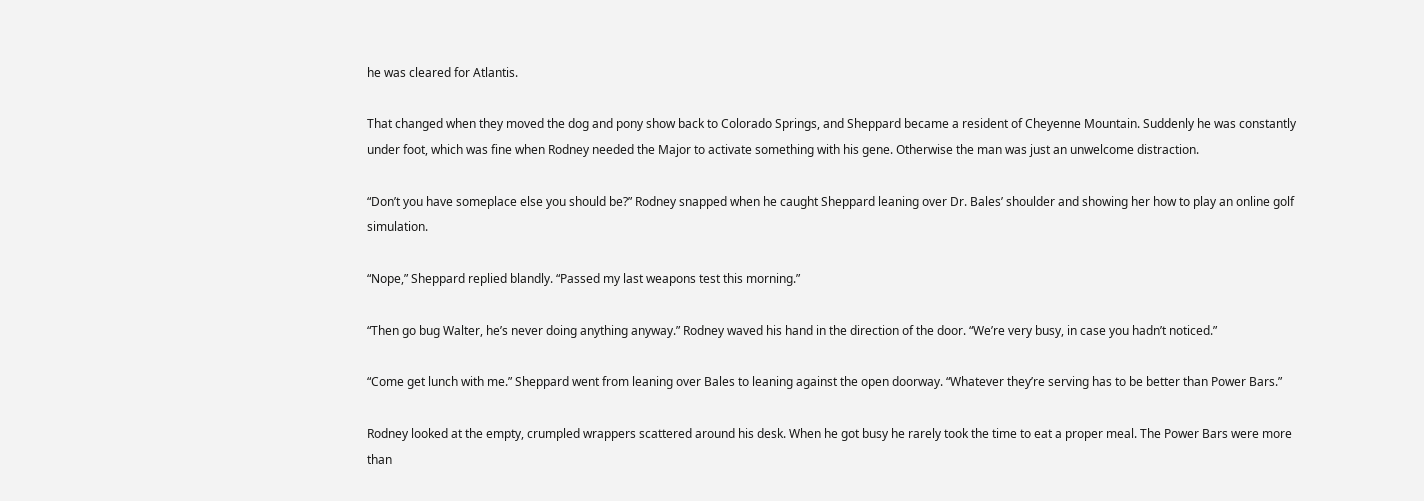he was cleared for Atlantis.

That changed when they moved the dog and pony show back to Colorado Springs, and Sheppard became a resident of Cheyenne Mountain. Suddenly he was constantly under foot, which was fine when Rodney needed the Major to activate something with his gene. Otherwise the man was just an unwelcome distraction.

“Don’t you have someplace else you should be?” Rodney snapped when he caught Sheppard leaning over Dr. Bales’ shoulder and showing her how to play an online golf simulation.

“Nope,” Sheppard replied blandly. “Passed my last weapons test this morning.”

“Then go bug Walter, he’s never doing anything anyway.” Rodney waved his hand in the direction of the door. “We’re very busy, in case you hadn’t noticed.”

“Come get lunch with me.” Sheppard went from leaning over Bales to leaning against the open doorway. “Whatever they’re serving has to be better than Power Bars.”

Rodney looked at the empty, crumpled wrappers scattered around his desk. When he got busy he rarely took the time to eat a proper meal. The Power Bars were more than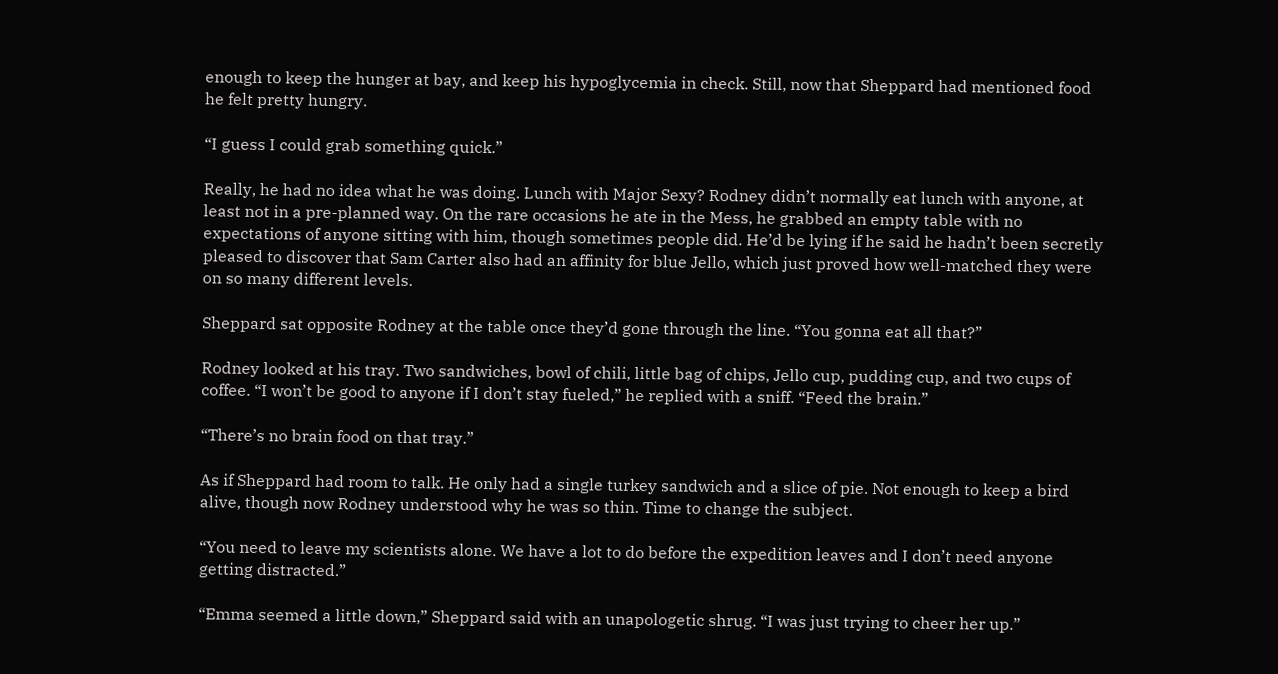enough to keep the hunger at bay, and keep his hypoglycemia in check. Still, now that Sheppard had mentioned food he felt pretty hungry.

“I guess I could grab something quick.”

Really, he had no idea what he was doing. Lunch with Major Sexy? Rodney didn’t normally eat lunch with anyone, at least not in a pre-planned way. On the rare occasions he ate in the Mess, he grabbed an empty table with no expectations of anyone sitting with him, though sometimes people did. He’d be lying if he said he hadn’t been secretly pleased to discover that Sam Carter also had an affinity for blue Jello, which just proved how well-matched they were on so many different levels.

Sheppard sat opposite Rodney at the table once they’d gone through the line. “You gonna eat all that?”

Rodney looked at his tray. Two sandwiches, bowl of chili, little bag of chips, Jello cup, pudding cup, and two cups of coffee. “I won’t be good to anyone if I don’t stay fueled,” he replied with a sniff. “Feed the brain.”

“There’s no brain food on that tray.”

As if Sheppard had room to talk. He only had a single turkey sandwich and a slice of pie. Not enough to keep a bird alive, though now Rodney understood why he was so thin. Time to change the subject.

“You need to leave my scientists alone. We have a lot to do before the expedition leaves and I don’t need anyone getting distracted.”

“Emma seemed a little down,” Sheppard said with an unapologetic shrug. “I was just trying to cheer her up.”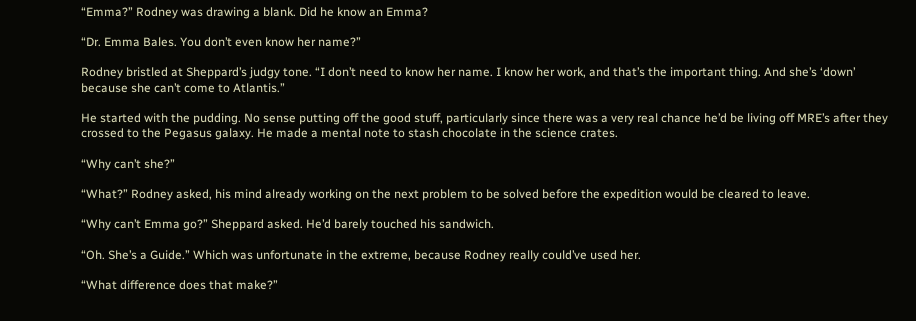“Emma?” Rodney was drawing a blank. Did he know an Emma?

“Dr. Emma Bales. You don’t even know her name?”

Rodney bristled at Sheppard’s judgy tone. “I don’t need to know her name. I know her work, and that’s the important thing. And she’s ‘down’ because she can’t come to Atlantis.”

He started with the pudding. No sense putting off the good stuff, particularly since there was a very real chance he’d be living off MRE’s after they crossed to the Pegasus galaxy. He made a mental note to stash chocolate in the science crates.

“Why can’t she?”

“What?” Rodney asked, his mind already working on the next problem to be solved before the expedition would be cleared to leave.

“Why can’t Emma go?” Sheppard asked. He’d barely touched his sandwich.

“Oh. She’s a Guide.” Which was unfortunate in the extreme, because Rodney really could’ve used her.

“What difference does that make?”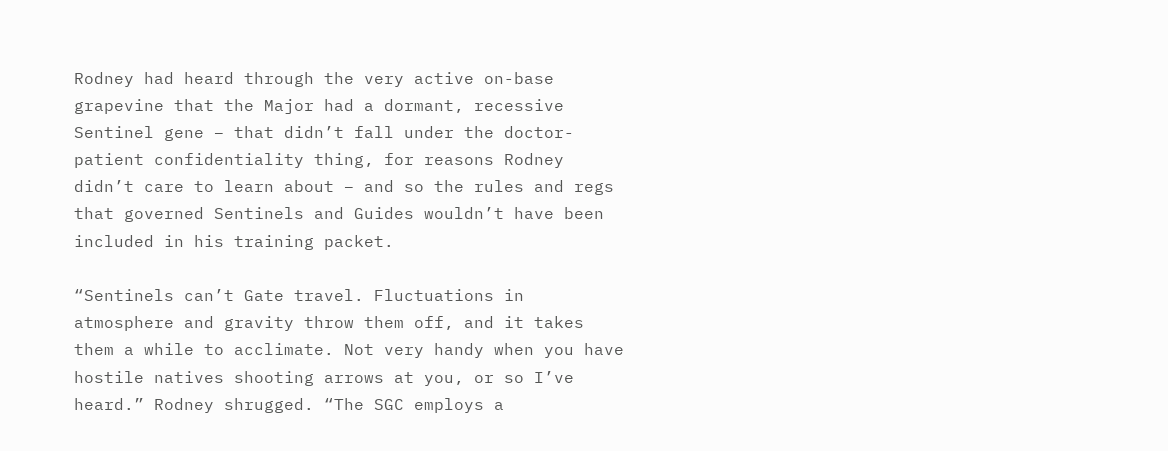Rodney had heard through the very active on-base grapevine that the Major had a dormant, recessive Sentinel gene – that didn’t fall under the doctor-patient confidentiality thing, for reasons Rodney didn’t care to learn about – and so the rules and regs that governed Sentinels and Guides wouldn’t have been included in his training packet.

“Sentinels can’t Gate travel. Fluctuations in atmosphere and gravity throw them off, and it takes them a while to acclimate. Not very handy when you have hostile natives shooting arrows at you, or so I’ve heard.” Rodney shrugged. “The SGC employs a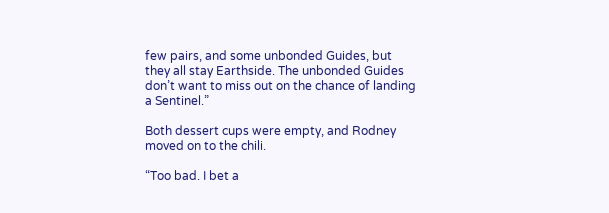few pairs, and some unbonded Guides, but they all stay Earthside. The unbonded Guides don’t want to miss out on the chance of landing a Sentinel.”

Both dessert cups were empty, and Rodney moved on to the chili.

“Too bad. I bet a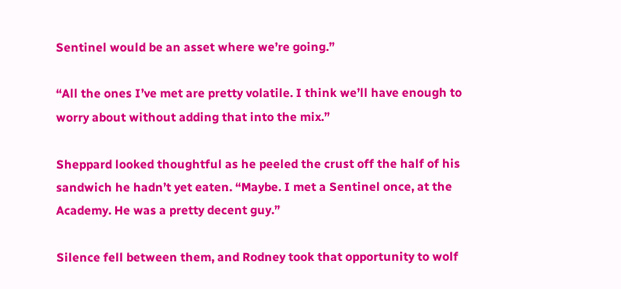Sentinel would be an asset where we’re going.”

“All the ones I’ve met are pretty volatile. I think we’ll have enough to worry about without adding that into the mix.”

Sheppard looked thoughtful as he peeled the crust off the half of his sandwich he hadn’t yet eaten. “Maybe. I met a Sentinel once, at the Academy. He was a pretty decent guy.”

Silence fell between them, and Rodney took that opportunity to wolf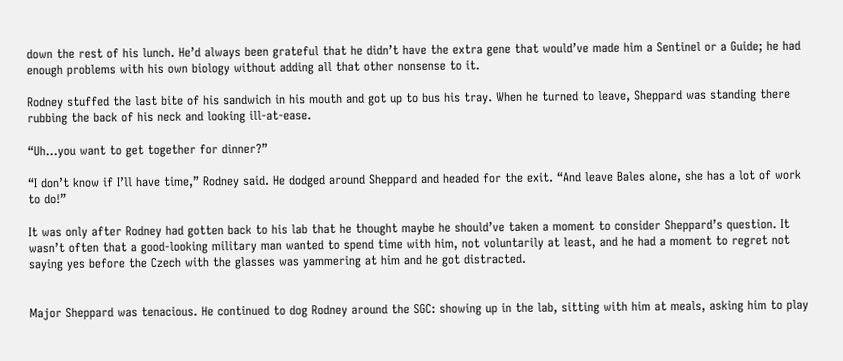down the rest of his lunch. He’d always been grateful that he didn’t have the extra gene that would’ve made him a Sentinel or a Guide; he had enough problems with his own biology without adding all that other nonsense to it.

Rodney stuffed the last bite of his sandwich in his mouth and got up to bus his tray. When he turned to leave, Sheppard was standing there rubbing the back of his neck and looking ill-at-ease.

“Uh…you want to get together for dinner?”

“I don’t know if I’ll have time,” Rodney said. He dodged around Sheppard and headed for the exit. “And leave Bales alone, she has a lot of work to do!”

It was only after Rodney had gotten back to his lab that he thought maybe he should’ve taken a moment to consider Sheppard’s question. It wasn’t often that a good-looking military man wanted to spend time with him, not voluntarily at least, and he had a moment to regret not saying yes before the Czech with the glasses was yammering at him and he got distracted.


Major Sheppard was tenacious. He continued to dog Rodney around the SGC: showing up in the lab, sitting with him at meals, asking him to play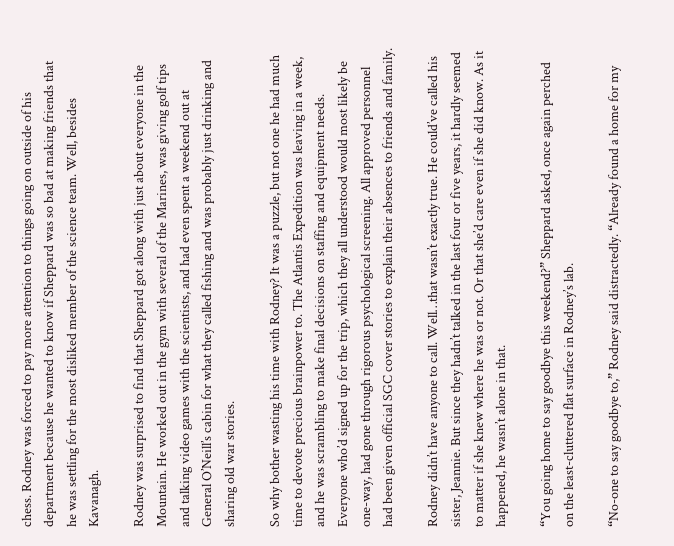chess. Rodney was forced to pay more attention to things going on outside of his department because he wanted to know if Sheppard was so bad at making friends that he was settling for the most disliked member of the science team. Well, besides Kavanagh.

Rodney was surprised to find that Sheppard got along with just about everyone in the Mountain. He worked out in the gym with several of the Marines, was giving golf tips and talking video games with the scientists, and had even spent a weekend out at General O’Neill’s cabin for what they called fishing and was probably just drinking and sharing old war stories.

So why bother wasting his time with Rodney? It was a puzzle, but not one he had much time to devote precious brainpower to. The Atlantis Expedition was leaving in a week, and he was scrambling to make final decisions on staffing and equipment needs. Everyone who’d signed up for the trip, which they all understood would most likely be one-way, had gone through rigorous psychological screening. All approved personnel had been given official SGC cover stories to explain their absences to friends and family.

Rodney didn’t have anyone to call. Well…that wasn’t exactly true. He could’ve called his sister, Jeannie. But since they hadn’t talked in the last four or five years, it hardly seemed to matter if she knew where he was or not. Or that she’d care even if she did know. As it happened, he wasn’t alone in that.

“You going home to say goodbye this weekend?” Sheppard asked, once again perched on the least-cluttered flat surface in Rodney’s lab.

“No-one to say goodbye to,” Rodney said distractedly. “Already found a home for my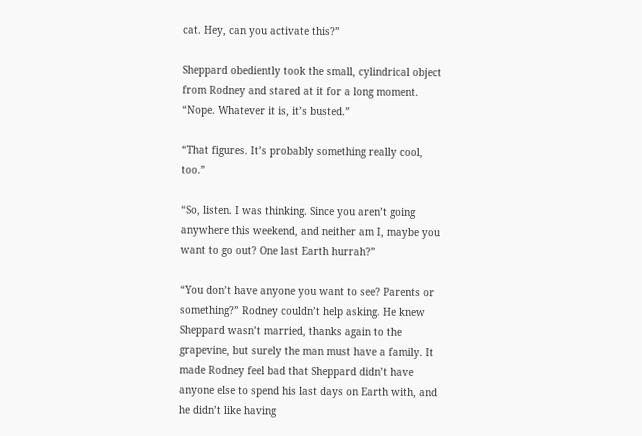cat. Hey, can you activate this?”

Sheppard obediently took the small, cylindrical object from Rodney and stared at it for a long moment. “Nope. Whatever it is, it’s busted.”

“That figures. It’s probably something really cool, too.”

“So, listen. I was thinking. Since you aren’t going anywhere this weekend, and neither am I, maybe you want to go out? One last Earth hurrah?”

“You don’t have anyone you want to see? Parents or something?” Rodney couldn’t help asking. He knew Sheppard wasn’t married, thanks again to the grapevine, but surely the man must have a family. It made Rodney feel bad that Sheppard didn’t have anyone else to spend his last days on Earth with, and he didn’t like having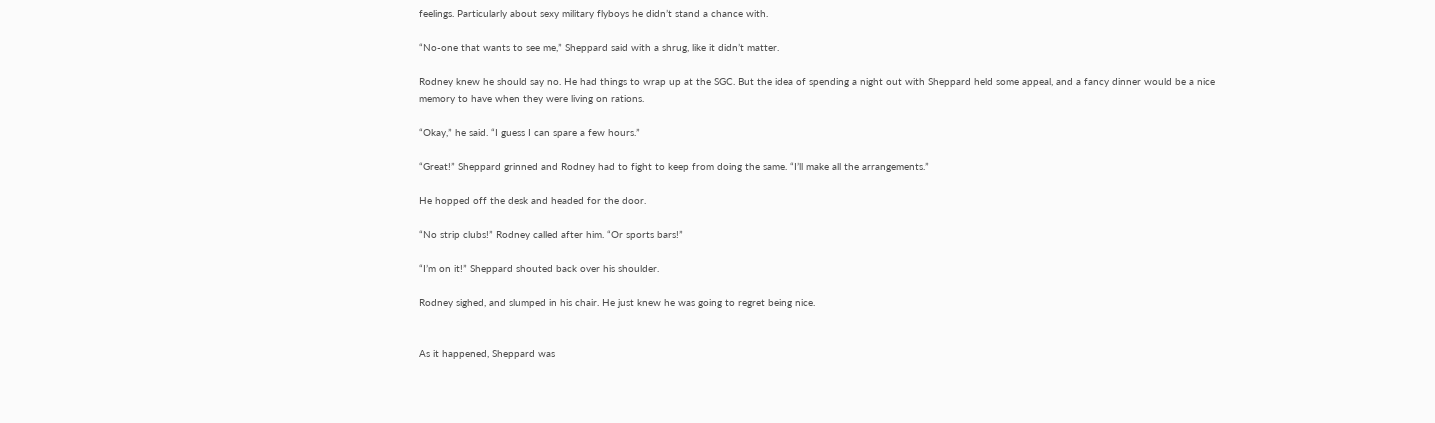feelings. Particularly about sexy military flyboys he didn’t stand a chance with.

“No-one that wants to see me,” Sheppard said with a shrug, like it didn’t matter.

Rodney knew he should say no. He had things to wrap up at the SGC. But the idea of spending a night out with Sheppard held some appeal, and a fancy dinner would be a nice memory to have when they were living on rations.

“Okay,” he said. “I guess I can spare a few hours.”

“Great!” Sheppard grinned and Rodney had to fight to keep from doing the same. “I’ll make all the arrangements.”

He hopped off the desk and headed for the door.

“No strip clubs!” Rodney called after him. “Or sports bars!”

“I’m on it!” Sheppard shouted back over his shoulder.

Rodney sighed, and slumped in his chair. He just knew he was going to regret being nice.


As it happened, Sheppard was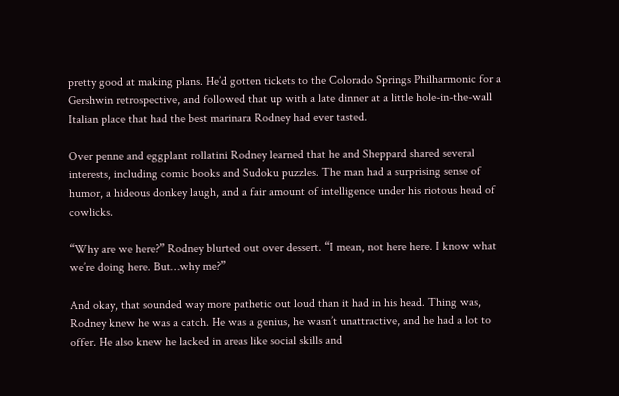pretty good at making plans. He’d gotten tickets to the Colorado Springs Philharmonic for a Gershwin retrospective, and followed that up with a late dinner at a little hole-in-the-wall Italian place that had the best marinara Rodney had ever tasted.

Over penne and eggplant rollatini Rodney learned that he and Sheppard shared several interests, including comic books and Sudoku puzzles. The man had a surprising sense of humor, a hideous donkey laugh, and a fair amount of intelligence under his riotous head of cowlicks.

“Why are we here?” Rodney blurted out over dessert. “I mean, not here here. I know what we’re doing here. But…why me?”

And okay, that sounded way more pathetic out loud than it had in his head. Thing was, Rodney knew he was a catch. He was a genius, he wasn’t unattractive, and he had a lot to offer. He also knew he lacked in areas like social skills and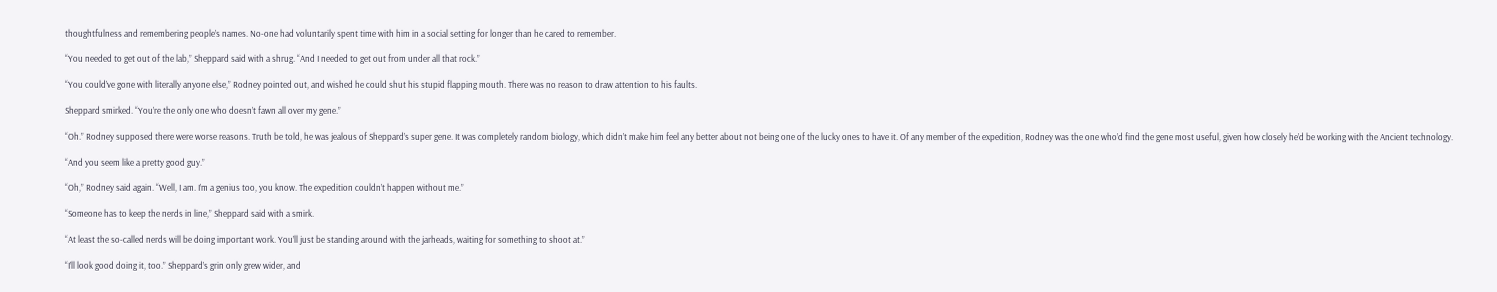thoughtfulness and remembering people’s names. No-one had voluntarily spent time with him in a social setting for longer than he cared to remember.

“You needed to get out of the lab,” Sheppard said with a shrug. “And I needed to get out from under all that rock.”

“You could’ve gone with literally anyone else,” Rodney pointed out, and wished he could shut his stupid flapping mouth. There was no reason to draw attention to his faults.

Sheppard smirked. “You’re the only one who doesn’t fawn all over my gene.”

“Oh.” Rodney supposed there were worse reasons. Truth be told, he was jealous of Sheppard’s super gene. It was completely random biology, which didn’t make him feel any better about not being one of the lucky ones to have it. Of any member of the expedition, Rodney was the one who’d find the gene most useful, given how closely he’d be working with the Ancient technology.

“And you seem like a pretty good guy.”

“Oh,” Rodney said again. “Well, I am. I’m a genius too, you know. The expedition couldn’t happen without me.”

“Someone has to keep the nerds in line,” Sheppard said with a smirk.

“At least the so-called nerds will be doing important work. You’ll just be standing around with the jarheads, waiting for something to shoot at.”

“I’ll look good doing it, too.” Sheppard’s grin only grew wider, and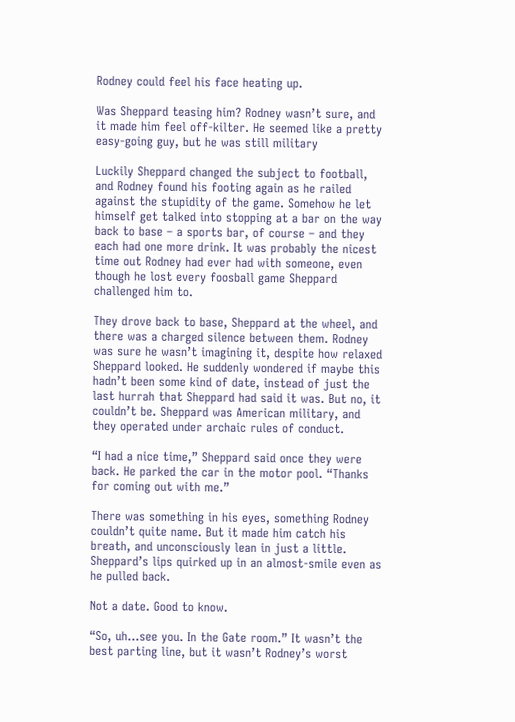Rodney could feel his face heating up.

Was Sheppard teasing him? Rodney wasn’t sure, and it made him feel off-kilter. He seemed like a pretty easy-going guy, but he was still military

Luckily Sheppard changed the subject to football, and Rodney found his footing again as he railed against the stupidity of the game. Somehow he let himself get talked into stopping at a bar on the way back to base – a sports bar, of course – and they each had one more drink. It was probably the nicest time out Rodney had ever had with someone, even though he lost every foosball game Sheppard challenged him to.

They drove back to base, Sheppard at the wheel, and there was a charged silence between them. Rodney was sure he wasn’t imagining it, despite how relaxed Sheppard looked. He suddenly wondered if maybe this hadn’t been some kind of date, instead of just the last hurrah that Sheppard had said it was. But no, it couldn’t be. Sheppard was American military, and they operated under archaic rules of conduct.

“I had a nice time,” Sheppard said once they were back. He parked the car in the motor pool. “Thanks for coming out with me.”

There was something in his eyes, something Rodney couldn’t quite name. But it made him catch his breath, and unconsciously lean in just a little. Sheppard’s lips quirked up in an almost-smile even as he pulled back.

Not a date. Good to know.

“So, uh…see you. In the Gate room.” It wasn’t the best parting line, but it wasn’t Rodney’s worst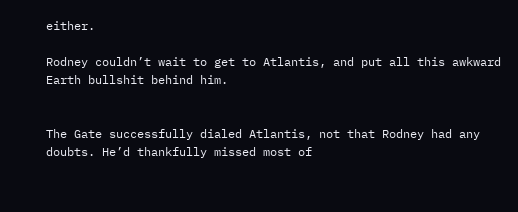either.

Rodney couldn’t wait to get to Atlantis, and put all this awkward Earth bullshit behind him.


The Gate successfully dialed Atlantis, not that Rodney had any doubts. He’d thankfully missed most of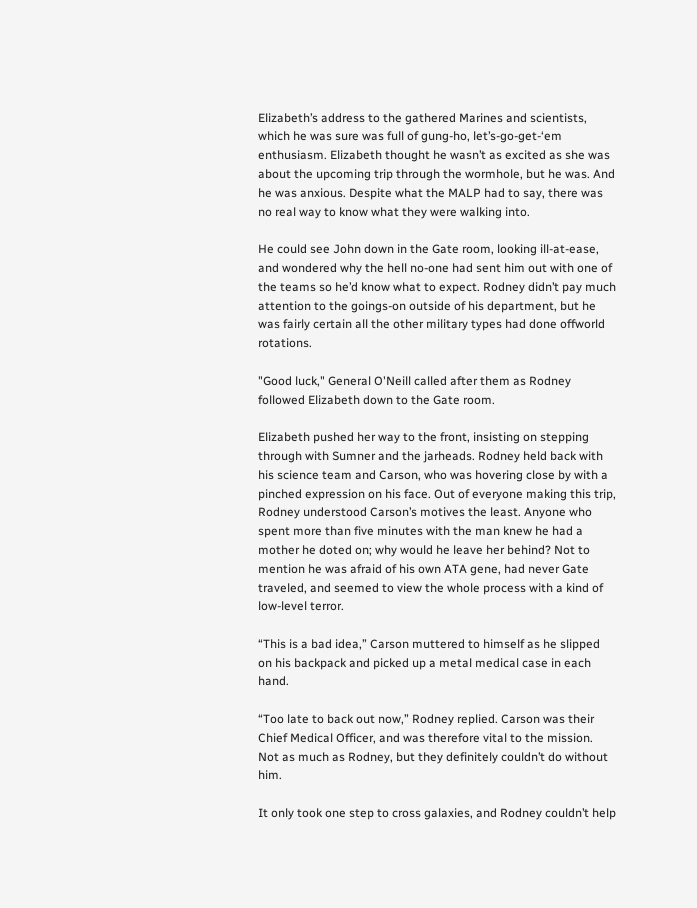Elizabeth’s address to the gathered Marines and scientists, which he was sure was full of gung-ho, let’s-go-get-‘em enthusiasm. Elizabeth thought he wasn’t as excited as she was about the upcoming trip through the wormhole, but he was. And he was anxious. Despite what the MALP had to say, there was no real way to know what they were walking into.

He could see John down in the Gate room, looking ill-at-ease, and wondered why the hell no-one had sent him out with one of the teams so he’d know what to expect. Rodney didn’t pay much attention to the goings-on outside of his department, but he was fairly certain all the other military types had done offworld rotations.

"Good luck," General O'Neill called after them as Rodney followed Elizabeth down to the Gate room.

Elizabeth pushed her way to the front, insisting on stepping through with Sumner and the jarheads. Rodney held back with his science team and Carson, who was hovering close by with a pinched expression on his face. Out of everyone making this trip, Rodney understood Carson’s motives the least. Anyone who spent more than five minutes with the man knew he had a mother he doted on; why would he leave her behind? Not to mention he was afraid of his own ATA gene, had never Gate traveled, and seemed to view the whole process with a kind of low-level terror.

“This is a bad idea,” Carson muttered to himself as he slipped on his backpack and picked up a metal medical case in each hand.

“Too late to back out now,” Rodney replied. Carson was their Chief Medical Officer, and was therefore vital to the mission. Not as much as Rodney, but they definitely couldn’t do without him.

It only took one step to cross galaxies, and Rodney couldn’t help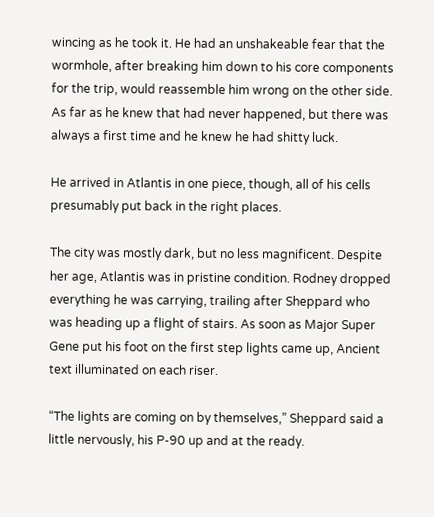wincing as he took it. He had an unshakeable fear that the wormhole, after breaking him down to his core components for the trip, would reassemble him wrong on the other side. As far as he knew that had never happened, but there was always a first time and he knew he had shitty luck.

He arrived in Atlantis in one piece, though, all of his cells presumably put back in the right places.

The city was mostly dark, but no less magnificent. Despite her age, Atlantis was in pristine condition. Rodney dropped everything he was carrying, trailing after Sheppard who was heading up a flight of stairs. As soon as Major Super Gene put his foot on the first step lights came up, Ancient text illuminated on each riser.

“The lights are coming on by themselves,” Sheppard said a little nervously, his P-90 up and at the ready.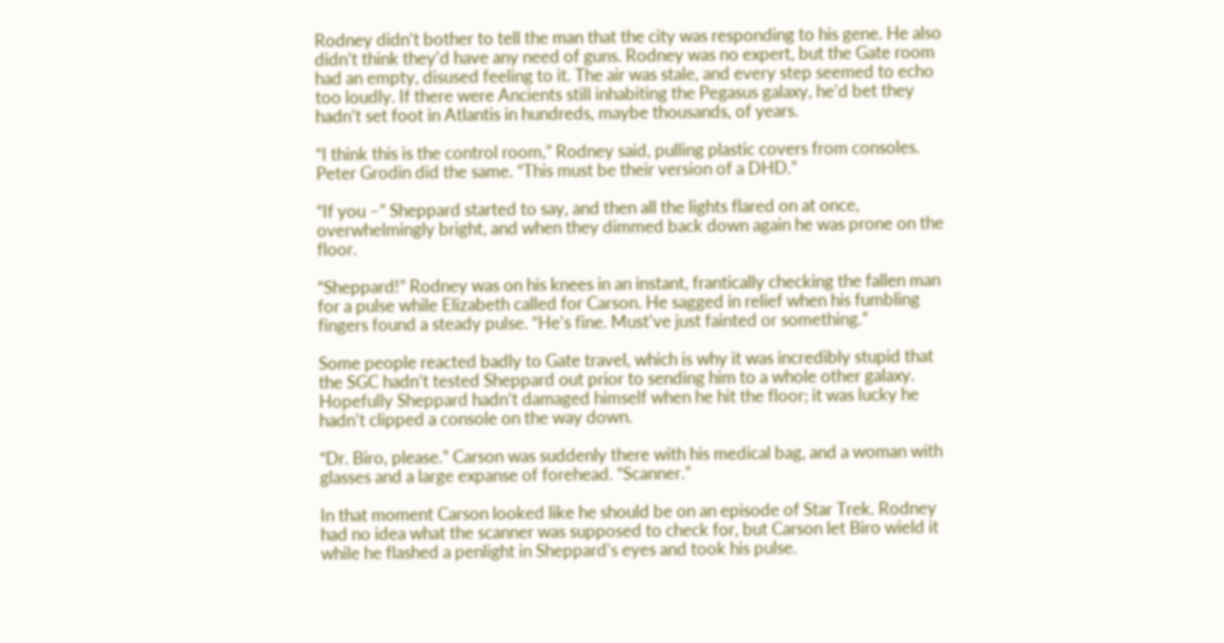Rodney didn’t bother to tell the man that the city was responding to his gene. He also didn’t think they’d have any need of guns. Rodney was no expert, but the Gate room had an empty, disused feeling to it. The air was stale, and every step seemed to echo too loudly. If there were Ancients still inhabiting the Pegasus galaxy, he’d bet they hadn’t set foot in Atlantis in hundreds, maybe thousands, of years.

“I think this is the control room,” Rodney said, pulling plastic covers from consoles. Peter Grodin did the same. “This must be their version of a DHD.”

“If you –” Sheppard started to say, and then all the lights flared on at once, overwhelmingly bright, and when they dimmed back down again he was prone on the floor.

“Sheppard!” Rodney was on his knees in an instant, frantically checking the fallen man for a pulse while Elizabeth called for Carson. He sagged in relief when his fumbling fingers found a steady pulse. “He’s fine. Must’ve just fainted or something.”

Some people reacted badly to Gate travel, which is why it was incredibly stupid that the SGC hadn’t tested Sheppard out prior to sending him to a whole other galaxy. Hopefully Sheppard hadn’t damaged himself when he hit the floor; it was lucky he hadn’t clipped a console on the way down.

“Dr. Biro, please.” Carson was suddenly there with his medical bag, and a woman with glasses and a large expanse of forehead. “Scanner.”

In that moment Carson looked like he should be on an episode of Star Trek. Rodney had no idea what the scanner was supposed to check for, but Carson let Biro wield it while he flashed a penlight in Sheppard’s eyes and took his pulse.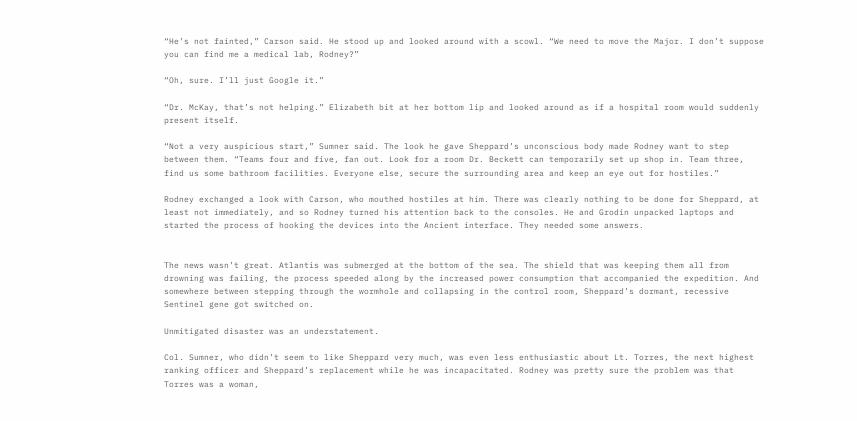“He’s not fainted,” Carson said. He stood up and looked around with a scowl. “We need to move the Major. I don’t suppose you can find me a medical lab, Rodney?”

“Oh, sure. I’ll just Google it.”

“Dr. McKay, that’s not helping.” Elizabeth bit at her bottom lip and looked around as if a hospital room would suddenly present itself.

“Not a very auspicious start,” Sumner said. The look he gave Sheppard’s unconscious body made Rodney want to step between them. “Teams four and five, fan out. Look for a room Dr. Beckett can temporarily set up shop in. Team three, find us some bathroom facilities. Everyone else, secure the surrounding area and keep an eye out for hostiles.”

Rodney exchanged a look with Carson, who mouthed hostiles at him. There was clearly nothing to be done for Sheppard, at least not immediately, and so Rodney turned his attention back to the consoles. He and Grodin unpacked laptops and started the process of hooking the devices into the Ancient interface. They needed some answers.


The news wasn’t great. Atlantis was submerged at the bottom of the sea. The shield that was keeping them all from drowning was failing, the process speeded along by the increased power consumption that accompanied the expedition. And somewhere between stepping through the wormhole and collapsing in the control room, Sheppard’s dormant, recessive Sentinel gene got switched on.

Unmitigated disaster was an understatement.

Col. Sumner, who didn’t seem to like Sheppard very much, was even less enthusiastic about Lt. Torres, the next highest ranking officer and Sheppard’s replacement while he was incapacitated. Rodney was pretty sure the problem was that Torres was a woman,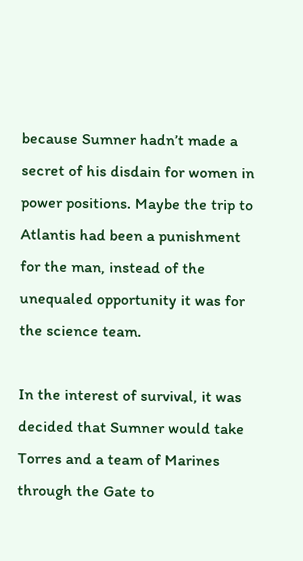because Sumner hadn’t made a secret of his disdain for women in power positions. Maybe the trip to Atlantis had been a punishment for the man, instead of the unequaled opportunity it was for the science team.

In the interest of survival, it was decided that Sumner would take Torres and a team of Marines through the Gate to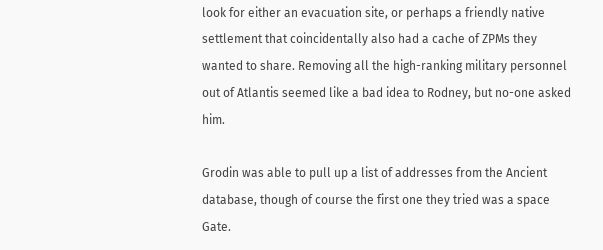look for either an evacuation site, or perhaps a friendly native settlement that coincidentally also had a cache of ZPMs they wanted to share. Removing all the high-ranking military personnel out of Atlantis seemed like a bad idea to Rodney, but no-one asked him.

Grodin was able to pull up a list of addresses from the Ancient database, though of course the first one they tried was a space Gate.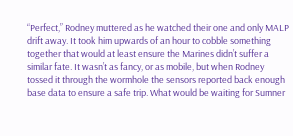“Perfect,” Rodney muttered as he watched their one and only MALP drift away. It took him upwards of an hour to cobble something together that would at least ensure the Marines didn’t suffer a similar fate. It wasn’t as fancy, or as mobile, but when Rodney tossed it through the wormhole the sensors reported back enough base data to ensure a safe trip. What would be waiting for Sumner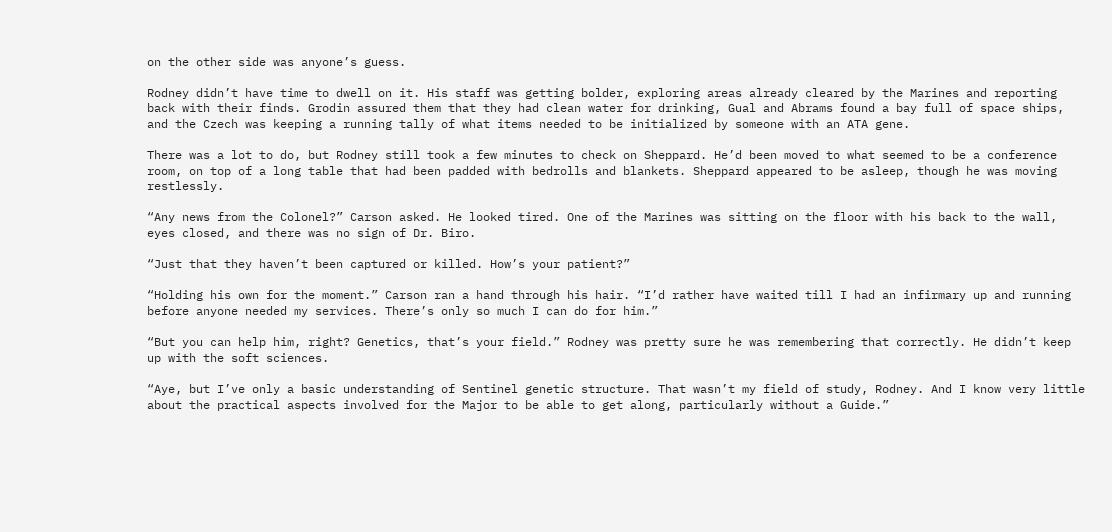on the other side was anyone’s guess.

Rodney didn’t have time to dwell on it. His staff was getting bolder, exploring areas already cleared by the Marines and reporting back with their finds. Grodin assured them that they had clean water for drinking, Gual and Abrams found a bay full of space ships, and the Czech was keeping a running tally of what items needed to be initialized by someone with an ATA gene.

There was a lot to do, but Rodney still took a few minutes to check on Sheppard. He’d been moved to what seemed to be a conference room, on top of a long table that had been padded with bedrolls and blankets. Sheppard appeared to be asleep, though he was moving restlessly.

“Any news from the Colonel?” Carson asked. He looked tired. One of the Marines was sitting on the floor with his back to the wall, eyes closed, and there was no sign of Dr. Biro.

“Just that they haven’t been captured or killed. How’s your patient?”

“Holding his own for the moment.” Carson ran a hand through his hair. “I’d rather have waited till I had an infirmary up and running before anyone needed my services. There’s only so much I can do for him.”

“But you can help him, right? Genetics, that’s your field.” Rodney was pretty sure he was remembering that correctly. He didn’t keep up with the soft sciences.

“Aye, but I’ve only a basic understanding of Sentinel genetic structure. That wasn’t my field of study, Rodney. And I know very little about the practical aspects involved for the Major to be able to get along, particularly without a Guide.”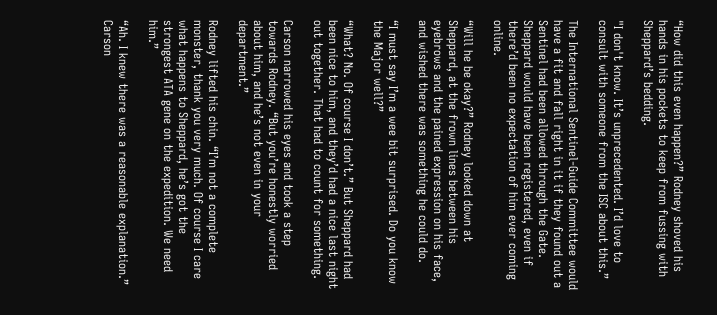“How did this even happen?” Rodney shoved his hands in his pockets to keep from fussing with Sheppard’s bedding.

"I don't know. It’s unprecedented. I’d love to consult with someone from the ISC about this.”

The International Sentinel-Guide Committee would have a fit and fall right in it if they found out a Sentinel had been allowed through the Gate. Sheppard would have been registered, even if there’d been no expectation of him ever coming online.

“Will he be okay?” Rodney looked down at Sheppard, at the frown lines between his eyebrows and the pained expression on his face, and wished there was something he could do.

“I must say I’m a wee bit surprised. Do you know the Major well?”

“What? No. Of course I don’t.” But Sheppard had been nice to him, and they’d had a nice last night out together. That had to count for something.

Carson narrowed his eyes and took a step towards Rodney. “But you’re honestly worried about him, and he’s not even in your department.”

Rodney lifted his chin. “I’m not a complete monster, thank you very much. Of course I care what happens to Sheppard, he’s got the strongest ATA gene on the expedition. We need him.”

“Ah. I knew there was a reasonable explanation.” Carson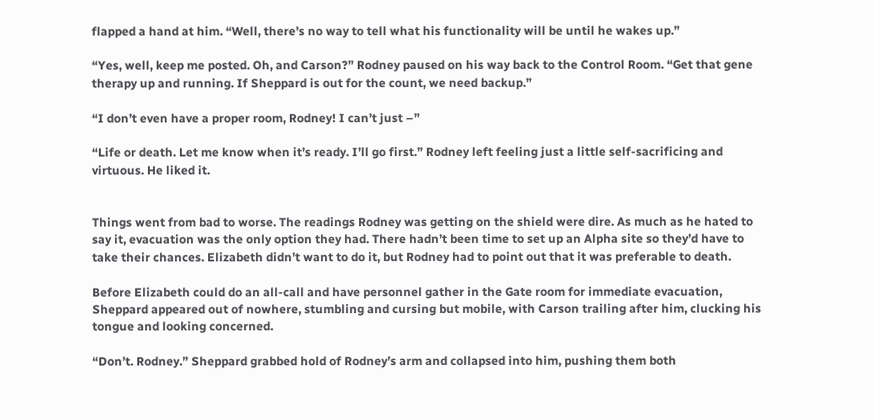flapped a hand at him. “Well, there’s no way to tell what his functionality will be until he wakes up.”

“Yes, well, keep me posted. Oh, and Carson?” Rodney paused on his way back to the Control Room. “Get that gene therapy up and running. If Sheppard is out for the count, we need backup.”

“I don’t even have a proper room, Rodney! I can’t just –”

“Life or death. Let me know when it’s ready. I’ll go first.” Rodney left feeling just a little self-sacrificing and virtuous. He liked it.


Things went from bad to worse. The readings Rodney was getting on the shield were dire. As much as he hated to say it, evacuation was the only option they had. There hadn’t been time to set up an Alpha site so they’d have to take their chances. Elizabeth didn’t want to do it, but Rodney had to point out that it was preferable to death.

Before Elizabeth could do an all-call and have personnel gather in the Gate room for immediate evacuation, Sheppard appeared out of nowhere, stumbling and cursing but mobile, with Carson trailing after him, clucking his tongue and looking concerned.

“Don’t. Rodney.” Sheppard grabbed hold of Rodney’s arm and collapsed into him, pushing them both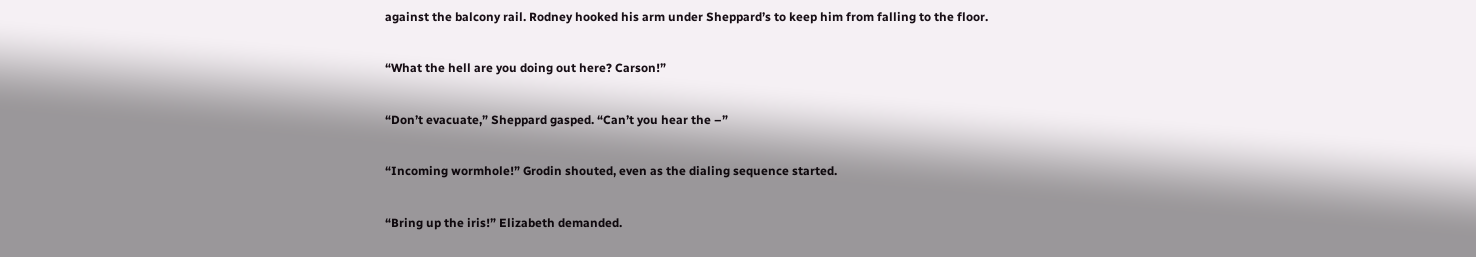against the balcony rail. Rodney hooked his arm under Sheppard’s to keep him from falling to the floor.

“What the hell are you doing out here? Carson!”

“Don’t evacuate,” Sheppard gasped. “Can’t you hear the –”

“Incoming wormhole!” Grodin shouted, even as the dialing sequence started.

“Bring up the iris!” Elizabeth demanded.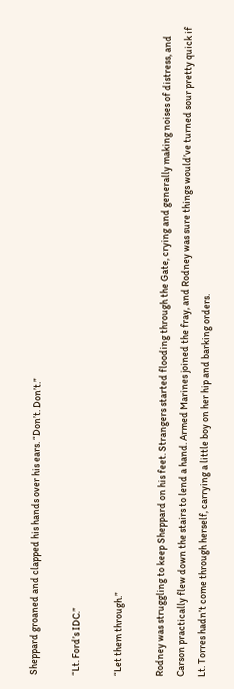Sheppard groaned and clapped his hands over his ears. “Don’t. Don’t.”

“Lt. Ford’s IDC.”

“Let them through.”

Rodney was struggling to keep Sheppard on his feet. Strangers started flooding through the Gate, crying and generally making noises of distress, and Carson practically flew down the stairs to lend a hand. Armed Marines joined the fray, and Rodney was sure things would’ve turned sour pretty quick if Lt. Torres hadn’t come through herself, carrying a little boy on her hip and barking orders.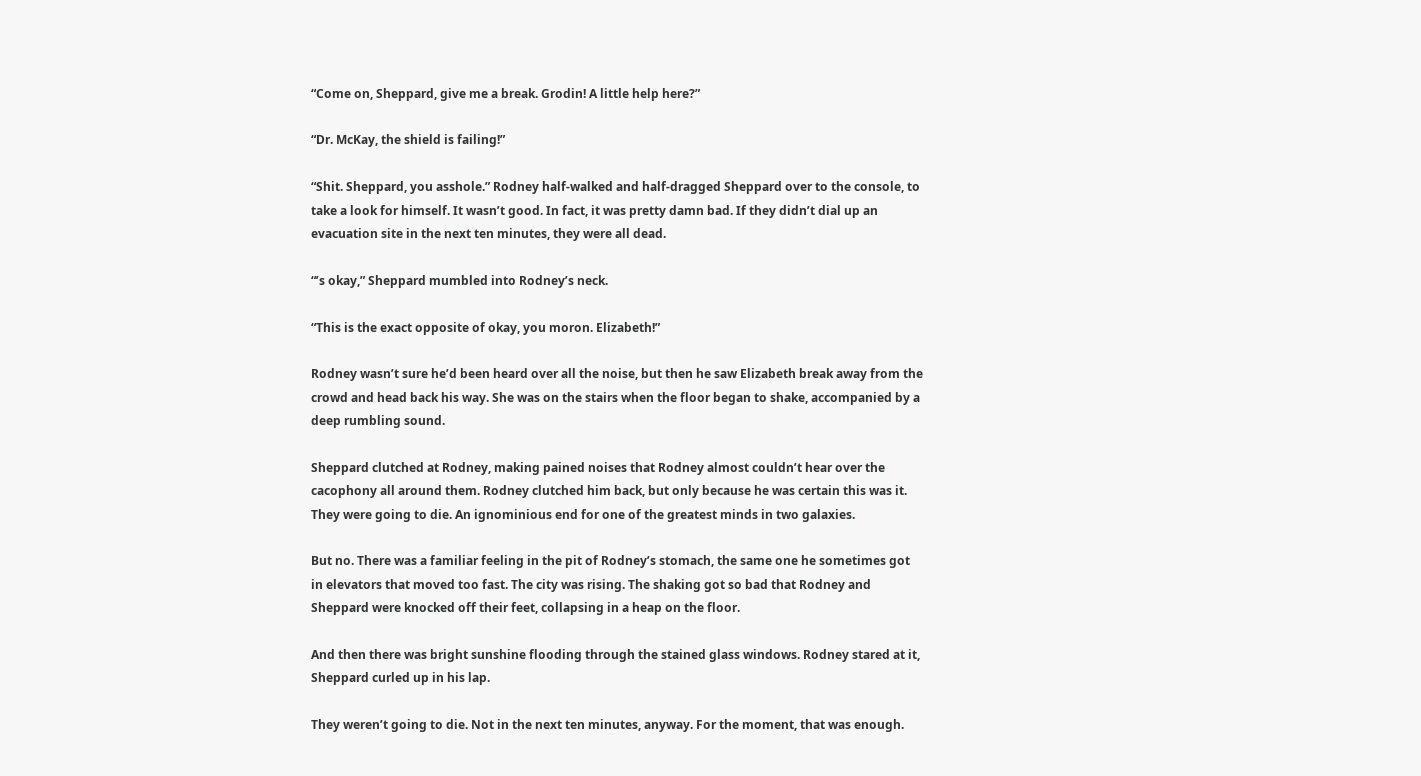“Come on, Sheppard, give me a break. Grodin! A little help here?”

“Dr. McKay, the shield is failing!”

“Shit. Sheppard, you asshole.” Rodney half-walked and half-dragged Sheppard over to the console, to take a look for himself. It wasn’t good. In fact, it was pretty damn bad. If they didn’t dial up an evacuation site in the next ten minutes, they were all dead.

“’s okay,” Sheppard mumbled into Rodney’s neck.

“This is the exact opposite of okay, you moron. Elizabeth!”

Rodney wasn’t sure he’d been heard over all the noise, but then he saw Elizabeth break away from the crowd and head back his way. She was on the stairs when the floor began to shake, accompanied by a deep rumbling sound.

Sheppard clutched at Rodney, making pained noises that Rodney almost couldn’t hear over the cacophony all around them. Rodney clutched him back, but only because he was certain this was it. They were going to die. An ignominious end for one of the greatest minds in two galaxies.

But no. There was a familiar feeling in the pit of Rodney’s stomach, the same one he sometimes got in elevators that moved too fast. The city was rising. The shaking got so bad that Rodney and Sheppard were knocked off their feet, collapsing in a heap on the floor.

And then there was bright sunshine flooding through the stained glass windows. Rodney stared at it, Sheppard curled up in his lap.

They weren’t going to die. Not in the next ten minutes, anyway. For the moment, that was enough.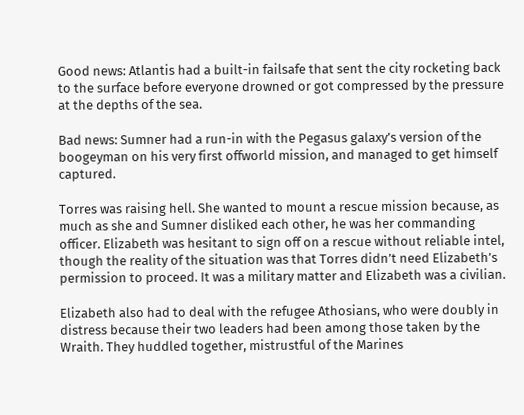Good news: Atlantis had a built-in failsafe that sent the city rocketing back to the surface before everyone drowned or got compressed by the pressure at the depths of the sea.

Bad news: Sumner had a run-in with the Pegasus galaxy’s version of the boogeyman on his very first offworld mission, and managed to get himself captured.

Torres was raising hell. She wanted to mount a rescue mission because, as much as she and Sumner disliked each other, he was her commanding officer. Elizabeth was hesitant to sign off on a rescue without reliable intel, though the reality of the situation was that Torres didn’t need Elizabeth’s permission to proceed. It was a military matter and Elizabeth was a civilian.

Elizabeth also had to deal with the refugee Athosians, who were doubly in distress because their two leaders had been among those taken by the Wraith. They huddled together, mistrustful of the Marines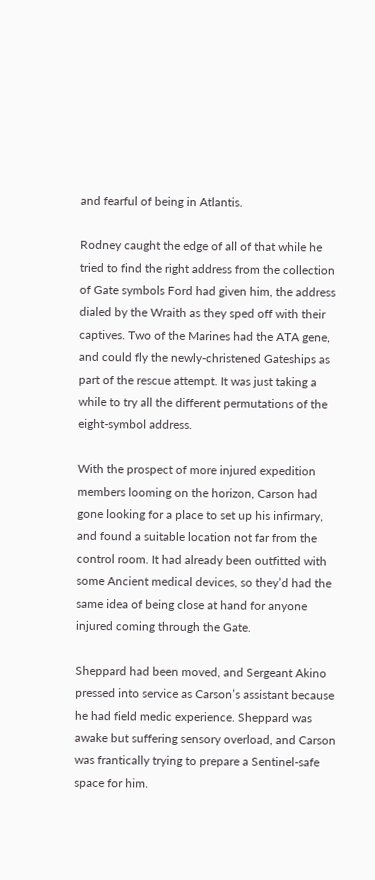and fearful of being in Atlantis.

Rodney caught the edge of all of that while he tried to find the right address from the collection of Gate symbols Ford had given him, the address dialed by the Wraith as they sped off with their captives. Two of the Marines had the ATA gene, and could fly the newly-christened Gateships as part of the rescue attempt. It was just taking a while to try all the different permutations of the eight-symbol address.

With the prospect of more injured expedition members looming on the horizon, Carson had gone looking for a place to set up his infirmary, and found a suitable location not far from the control room. It had already been outfitted with some Ancient medical devices, so they’d had the same idea of being close at hand for anyone injured coming through the Gate.

Sheppard had been moved, and Sergeant Akino pressed into service as Carson’s assistant because he had field medic experience. Sheppard was awake but suffering sensory overload, and Carson was frantically trying to prepare a Sentinel-safe space for him.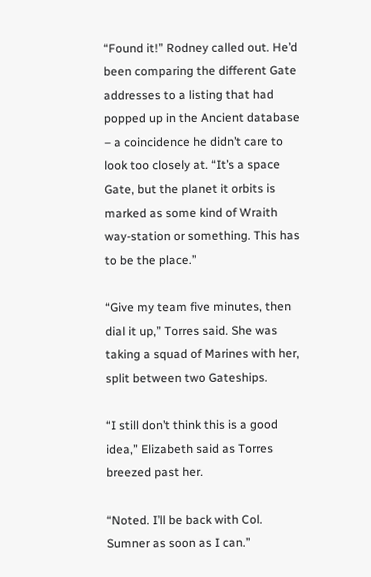“Found it!” Rodney called out. He’d been comparing the different Gate addresses to a listing that had popped up in the Ancient database – a coincidence he didn’t care to look too closely at. “It’s a space Gate, but the planet it orbits is marked as some kind of Wraith way-station or something. This has to be the place.”

“Give my team five minutes, then dial it up,” Torres said. She was taking a squad of Marines with her, split between two Gateships.

“I still don’t think this is a good idea,” Elizabeth said as Torres breezed past her.

“Noted. I’ll be back with Col. Sumner as soon as I can.”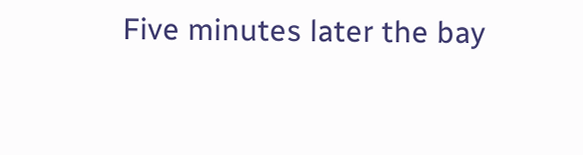Five minutes later the bay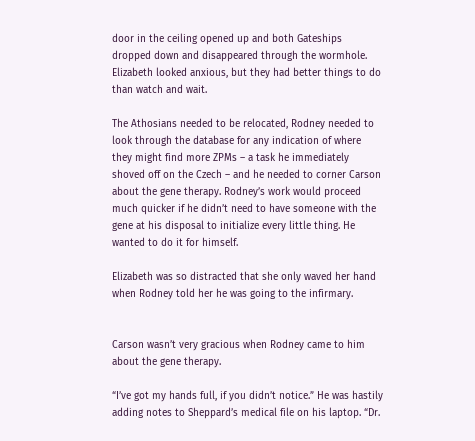door in the ceiling opened up and both Gateships dropped down and disappeared through the wormhole. Elizabeth looked anxious, but they had better things to do than watch and wait.

The Athosians needed to be relocated, Rodney needed to look through the database for any indication of where they might find more ZPMs – a task he immediately shoved off on the Czech – and he needed to corner Carson about the gene therapy. Rodney’s work would proceed much quicker if he didn’t need to have someone with the gene at his disposal to initialize every little thing. He wanted to do it for himself.

Elizabeth was so distracted that she only waved her hand when Rodney told her he was going to the infirmary.


Carson wasn’t very gracious when Rodney came to him about the gene therapy.

“I’ve got my hands full, if you didn’t notice.” He was hastily adding notes to Sheppard’s medical file on his laptop. “Dr.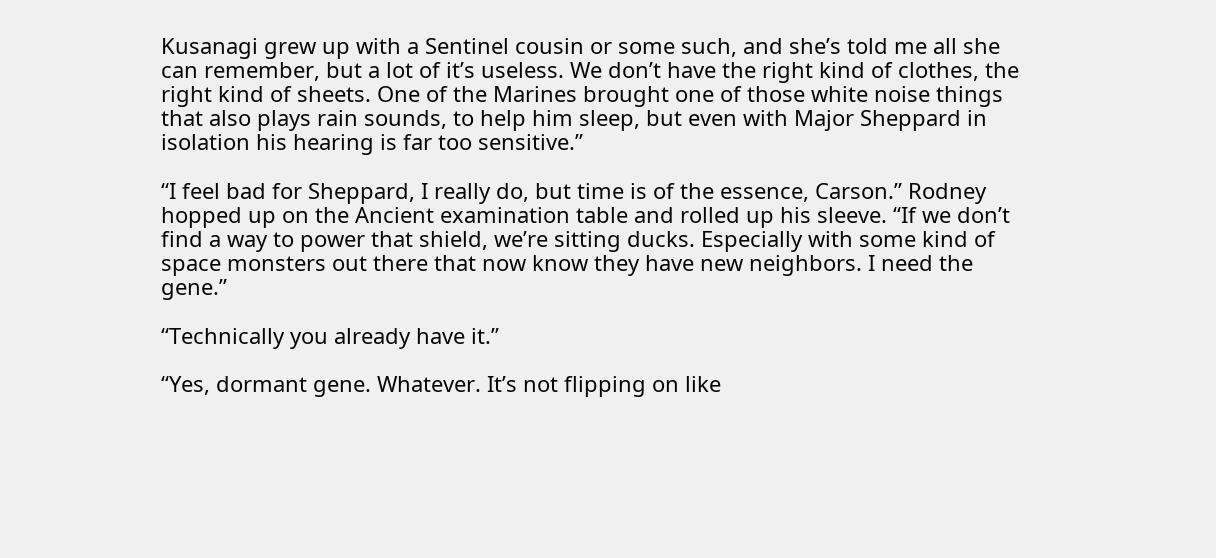Kusanagi grew up with a Sentinel cousin or some such, and she’s told me all she can remember, but a lot of it’s useless. We don’t have the right kind of clothes, the right kind of sheets. One of the Marines brought one of those white noise things that also plays rain sounds, to help him sleep, but even with Major Sheppard in isolation his hearing is far too sensitive.”

“I feel bad for Sheppard, I really do, but time is of the essence, Carson.” Rodney hopped up on the Ancient examination table and rolled up his sleeve. “If we don’t find a way to power that shield, we’re sitting ducks. Especially with some kind of space monsters out there that now know they have new neighbors. I need the gene.”

“Technically you already have it.”

“Yes, dormant gene. Whatever. It’s not flipping on like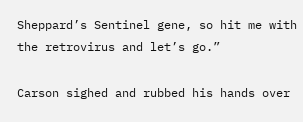Sheppard’s Sentinel gene, so hit me with the retrovirus and let’s go.”

Carson sighed and rubbed his hands over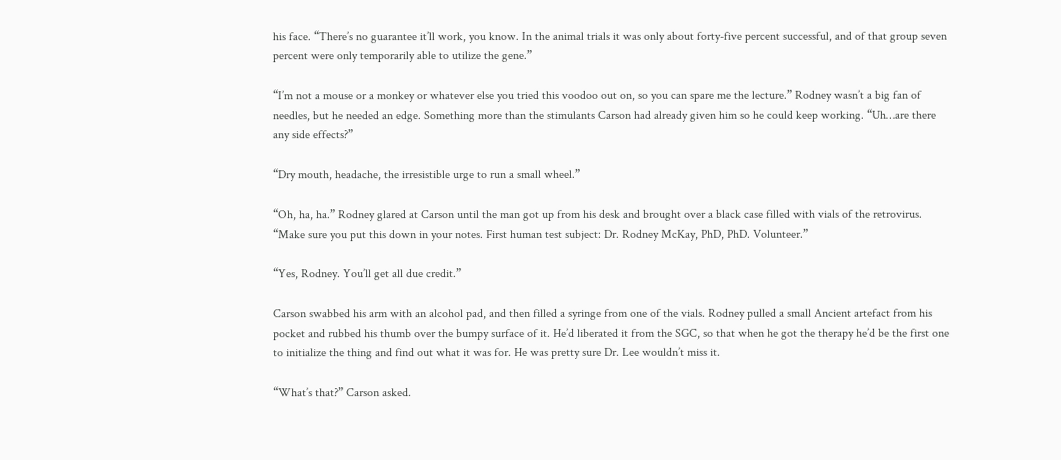his face. “There’s no guarantee it’ll work, you know. In the animal trials it was only about forty-five percent successful, and of that group seven percent were only temporarily able to utilize the gene.”

“I’m not a mouse or a monkey or whatever else you tried this voodoo out on, so you can spare me the lecture.” Rodney wasn’t a big fan of needles, but he needed an edge. Something more than the stimulants Carson had already given him so he could keep working. “Uh…are there any side effects?”

“Dry mouth, headache, the irresistible urge to run a small wheel.”

“Oh, ha, ha.” Rodney glared at Carson until the man got up from his desk and brought over a black case filled with vials of the retrovirus. “Make sure you put this down in your notes. First human test subject: Dr. Rodney McKay, PhD, PhD. Volunteer.”

“Yes, Rodney. You’ll get all due credit.”

Carson swabbed his arm with an alcohol pad, and then filled a syringe from one of the vials. Rodney pulled a small Ancient artefact from his pocket and rubbed his thumb over the bumpy surface of it. He’d liberated it from the SGC, so that when he got the therapy he’d be the first one to initialize the thing and find out what it was for. He was pretty sure Dr. Lee wouldn’t miss it.

“What’s that?” Carson asked.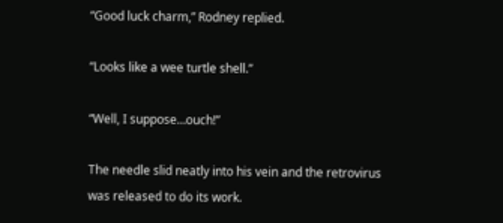“Good luck charm,” Rodney replied.

“Looks like a wee turtle shell.”

“Well, I suppose…ouch!”

The needle slid neatly into his vein and the retrovirus was released to do its work.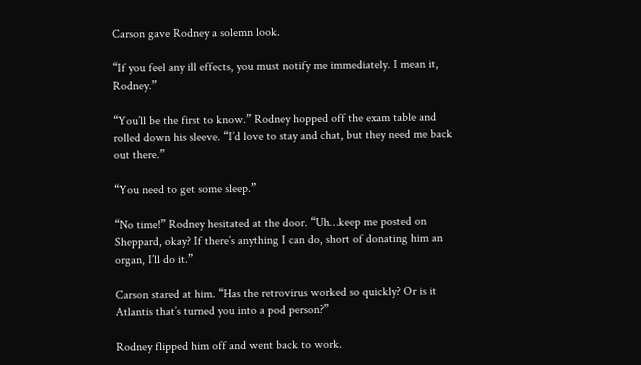Carson gave Rodney a solemn look.

“If you feel any ill effects, you must notify me immediately. I mean it, Rodney.”

“You’ll be the first to know.” Rodney hopped off the exam table and rolled down his sleeve. “I’d love to stay and chat, but they need me back out there.”

“You need to get some sleep.”

“No time!” Rodney hesitated at the door. “Uh…keep me posted on Sheppard, okay? If there’s anything I can do, short of donating him an organ, I’ll do it.”

Carson stared at him. “Has the retrovirus worked so quickly? Or is it Atlantis that’s turned you into a pod person?”

Rodney flipped him off and went back to work.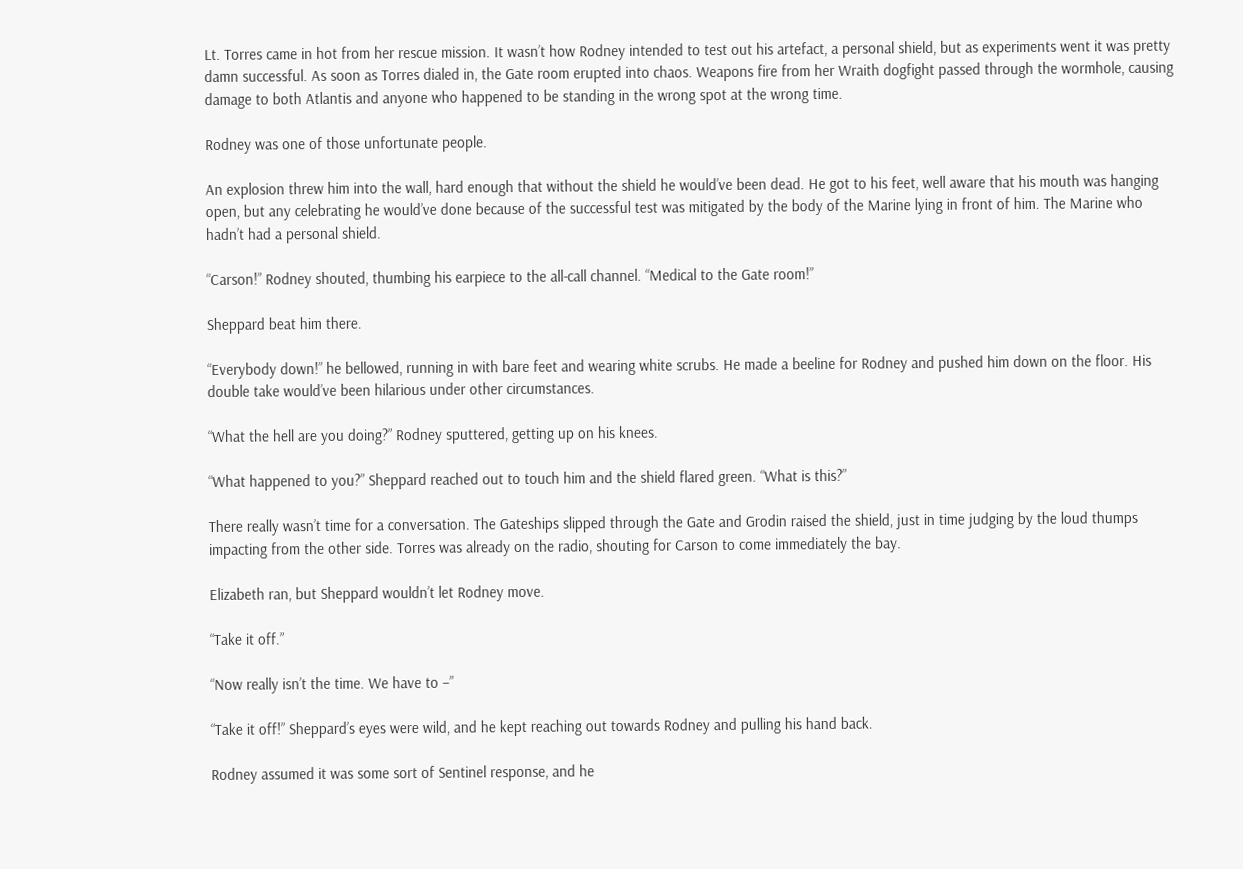Lt. Torres came in hot from her rescue mission. It wasn’t how Rodney intended to test out his artefact, a personal shield, but as experiments went it was pretty damn successful. As soon as Torres dialed in, the Gate room erupted into chaos. Weapons fire from her Wraith dogfight passed through the wormhole, causing damage to both Atlantis and anyone who happened to be standing in the wrong spot at the wrong time.

Rodney was one of those unfortunate people.

An explosion threw him into the wall, hard enough that without the shield he would’ve been dead. He got to his feet, well aware that his mouth was hanging open, but any celebrating he would’ve done because of the successful test was mitigated by the body of the Marine lying in front of him. The Marine who hadn’t had a personal shield.

“Carson!” Rodney shouted, thumbing his earpiece to the all-call channel. “Medical to the Gate room!”

Sheppard beat him there.

“Everybody down!” he bellowed, running in with bare feet and wearing white scrubs. He made a beeline for Rodney and pushed him down on the floor. His double take would’ve been hilarious under other circumstances.

“What the hell are you doing?” Rodney sputtered, getting up on his knees.

“What happened to you?” Sheppard reached out to touch him and the shield flared green. “What is this?”

There really wasn’t time for a conversation. The Gateships slipped through the Gate and Grodin raised the shield, just in time judging by the loud thumps impacting from the other side. Torres was already on the radio, shouting for Carson to come immediately the bay.

Elizabeth ran, but Sheppard wouldn’t let Rodney move.

“Take it off.”

“Now really isn’t the time. We have to –”

“Take it off!” Sheppard’s eyes were wild, and he kept reaching out towards Rodney and pulling his hand back.

Rodney assumed it was some sort of Sentinel response, and he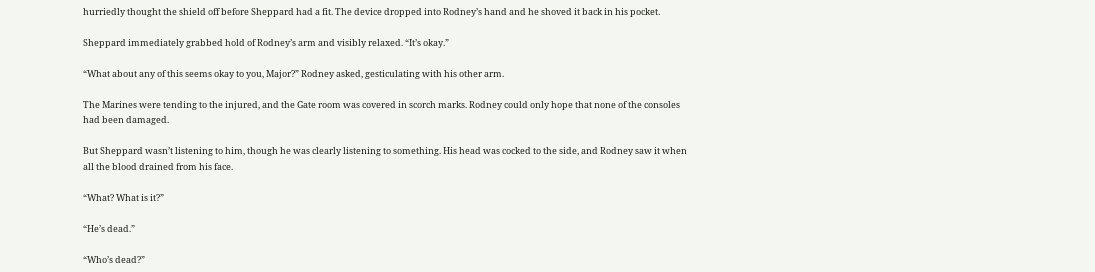hurriedly thought the shield off before Sheppard had a fit. The device dropped into Rodney’s hand and he shoved it back in his pocket.

Sheppard immediately grabbed hold of Rodney’s arm and visibly relaxed. “It’s okay.”

“What about any of this seems okay to you, Major?” Rodney asked, gesticulating with his other arm.

The Marines were tending to the injured, and the Gate room was covered in scorch marks. Rodney could only hope that none of the consoles had been damaged.

But Sheppard wasn’t listening to him, though he was clearly listening to something. His head was cocked to the side, and Rodney saw it when all the blood drained from his face.

“What? What is it?”

“He’s dead.”

“Who’s dead?”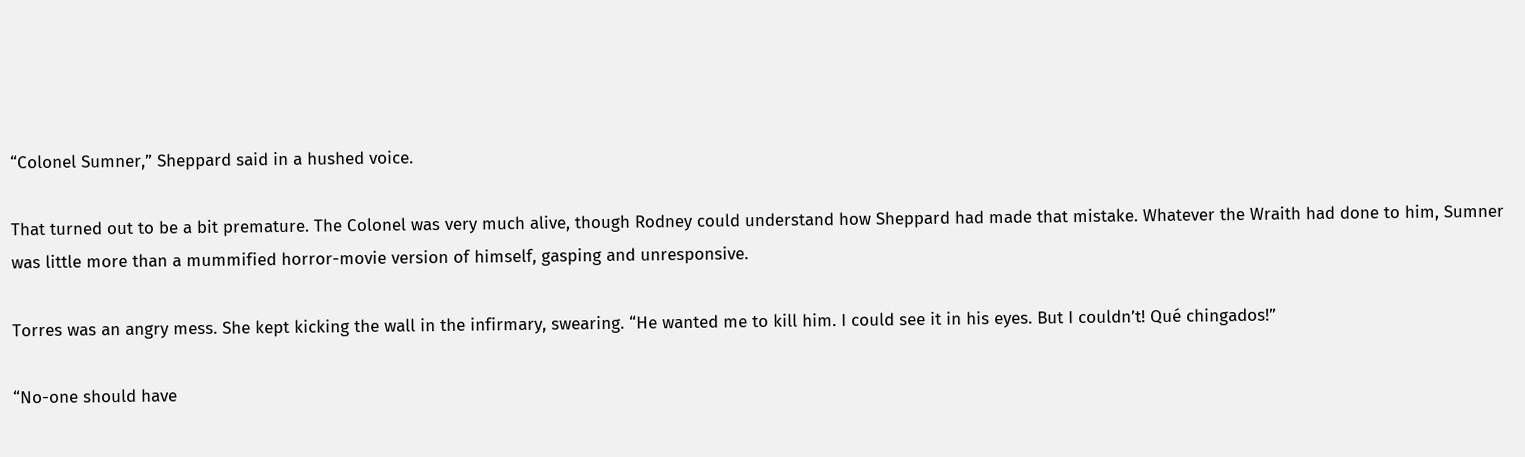“Colonel Sumner,” Sheppard said in a hushed voice.

That turned out to be a bit premature. The Colonel was very much alive, though Rodney could understand how Sheppard had made that mistake. Whatever the Wraith had done to him, Sumner was little more than a mummified horror-movie version of himself, gasping and unresponsive.

Torres was an angry mess. She kept kicking the wall in the infirmary, swearing. “He wanted me to kill him. I could see it in his eyes. But I couldn’t! Qué chingados!”

“No-one should have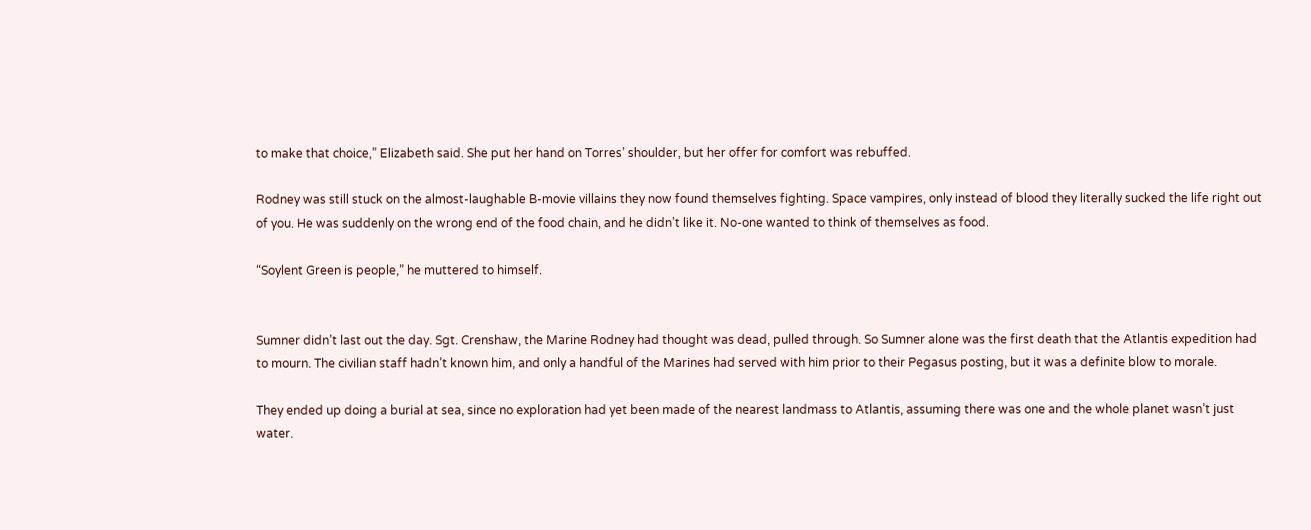to make that choice,” Elizabeth said. She put her hand on Torres’ shoulder, but her offer for comfort was rebuffed.

Rodney was still stuck on the almost-laughable B-movie villains they now found themselves fighting. Space vampires, only instead of blood they literally sucked the life right out of you. He was suddenly on the wrong end of the food chain, and he didn’t like it. No-one wanted to think of themselves as food.

“Soylent Green is people,” he muttered to himself.


Sumner didn’t last out the day. Sgt. Crenshaw, the Marine Rodney had thought was dead, pulled through. So Sumner alone was the first death that the Atlantis expedition had to mourn. The civilian staff hadn’t known him, and only a handful of the Marines had served with him prior to their Pegasus posting, but it was a definite blow to morale.

They ended up doing a burial at sea, since no exploration had yet been made of the nearest landmass to Atlantis, assuming there was one and the whole planet wasn’t just water.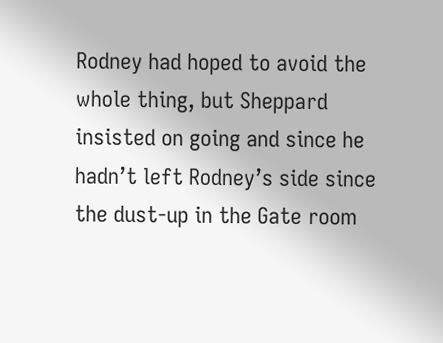Rodney had hoped to avoid the whole thing, but Sheppard insisted on going and since he hadn’t left Rodney’s side since the dust-up in the Gate room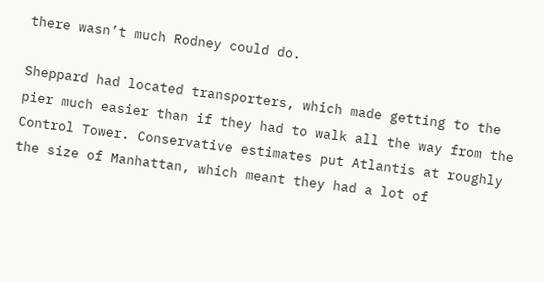there wasn’t much Rodney could do.

Sheppard had located transporters, which made getting to the pier much easier than if they had to walk all the way from the Control Tower. Conservative estimates put Atlantis at roughly the size of Manhattan, which meant they had a lot of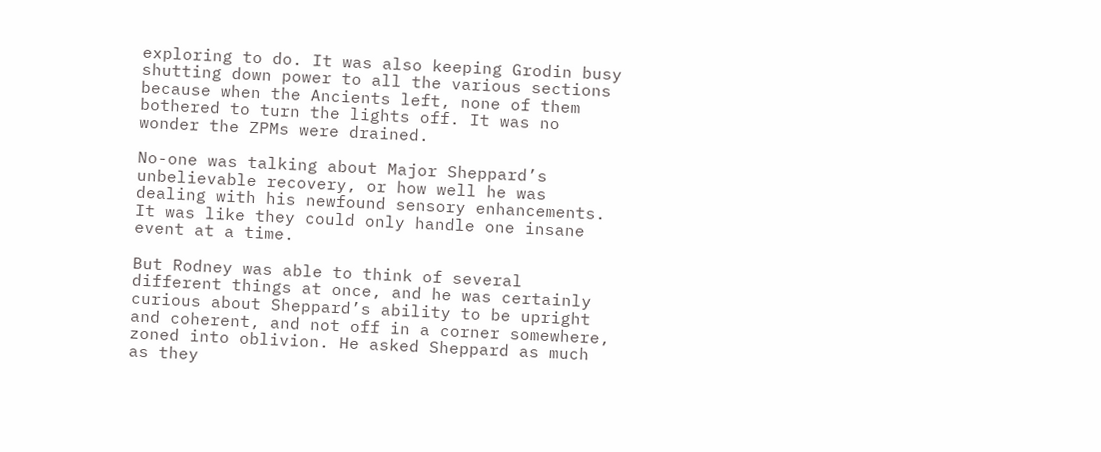exploring to do. It was also keeping Grodin busy shutting down power to all the various sections because when the Ancients left, none of them bothered to turn the lights off. It was no wonder the ZPMs were drained.

No-one was talking about Major Sheppard’s unbelievable recovery, or how well he was dealing with his newfound sensory enhancements. It was like they could only handle one insane event at a time.

But Rodney was able to think of several different things at once, and he was certainly curious about Sheppard’s ability to be upright and coherent, and not off in a corner somewhere, zoned into oblivion. He asked Sheppard as much as they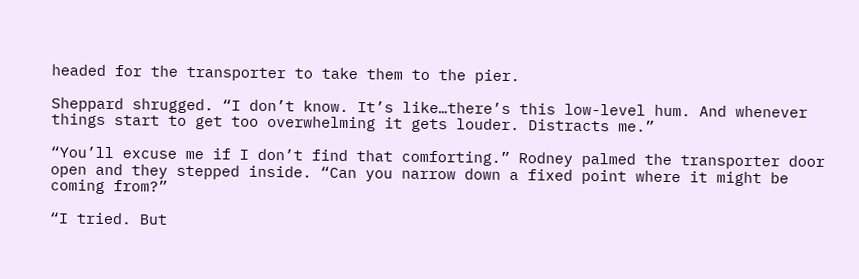headed for the transporter to take them to the pier.

Sheppard shrugged. “I don’t know. It’s like…there’s this low-level hum. And whenever things start to get too overwhelming it gets louder. Distracts me.”

“You’ll excuse me if I don’t find that comforting.” Rodney palmed the transporter door open and they stepped inside. “Can you narrow down a fixed point where it might be coming from?”

“I tried. But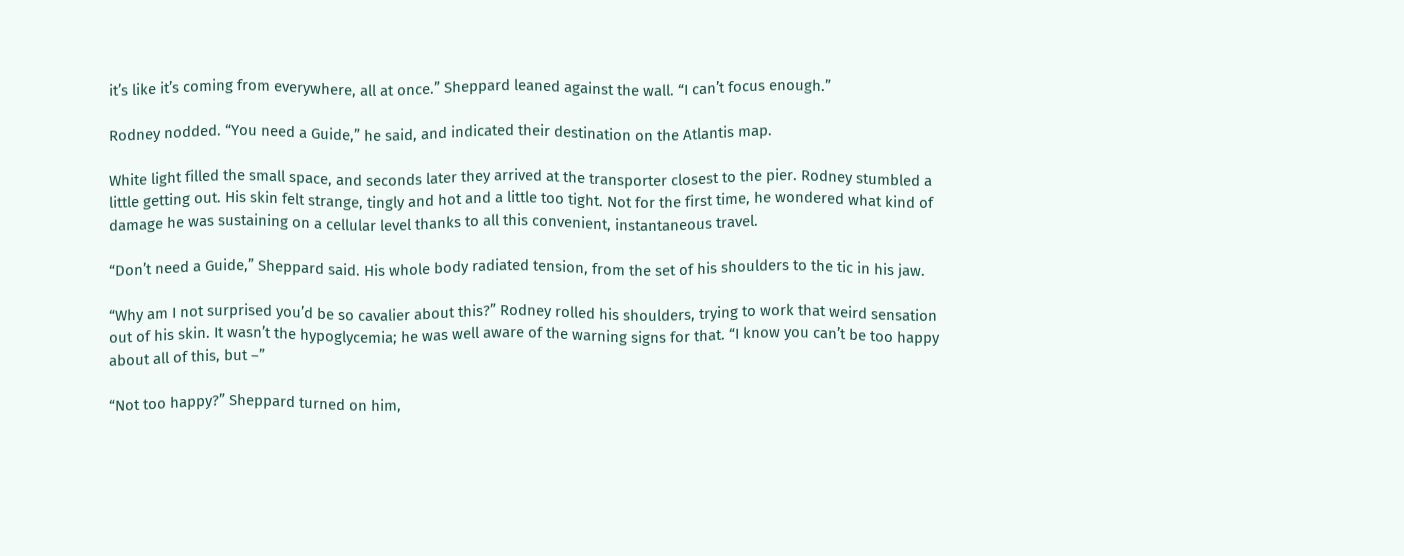it’s like it’s coming from everywhere, all at once.” Sheppard leaned against the wall. “I can’t focus enough.”

Rodney nodded. “You need a Guide,” he said, and indicated their destination on the Atlantis map.

White light filled the small space, and seconds later they arrived at the transporter closest to the pier. Rodney stumbled a little getting out. His skin felt strange, tingly and hot and a little too tight. Not for the first time, he wondered what kind of damage he was sustaining on a cellular level thanks to all this convenient, instantaneous travel.

“Don’t need a Guide,” Sheppard said. His whole body radiated tension, from the set of his shoulders to the tic in his jaw.

“Why am I not surprised you’d be so cavalier about this?” Rodney rolled his shoulders, trying to work that weird sensation out of his skin. It wasn’t the hypoglycemia; he was well aware of the warning signs for that. “I know you can’t be too happy about all of this, but –”

“Not too happy?” Sheppard turned on him,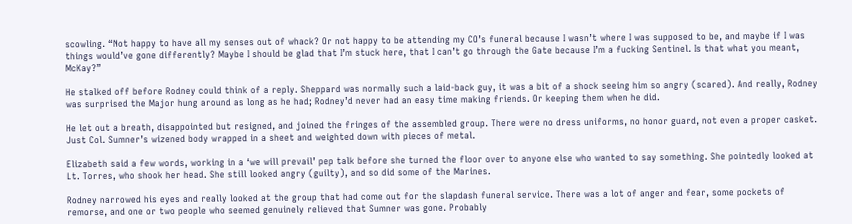scowling. “Not happy to have all my senses out of whack? Or not happy to be attending my CO’s funeral because I wasn’t where I was supposed to be, and maybe if I was things would’ve gone differently? Maybe I should be glad that I’m stuck here, that I can’t go through the Gate because I’m a fucking Sentinel. Is that what you meant, McKay?”

He stalked off before Rodney could think of a reply. Sheppard was normally such a laid-back guy, it was a bit of a shock seeing him so angry (scared). And really, Rodney was surprised the Major hung around as long as he had; Rodney’d never had an easy time making friends. Or keeping them when he did.

He let out a breath, disappointed but resigned, and joined the fringes of the assembled group. There were no dress uniforms, no honor guard, not even a proper casket. Just Col. Sumner’s wizened body wrapped in a sheet and weighted down with pieces of metal.

Elizabeth said a few words, working in a ‘we will prevail’ pep talk before she turned the floor over to anyone else who wanted to say something. She pointedly looked at Lt. Torres, who shook her head. She still looked angry (guilty), and so did some of the Marines.

Rodney narrowed his eyes and really looked at the group that had come out for the slapdash funeral service. There was a lot of anger and fear, some pockets of remorse, and one or two people who seemed genuinely relieved that Sumner was gone. Probably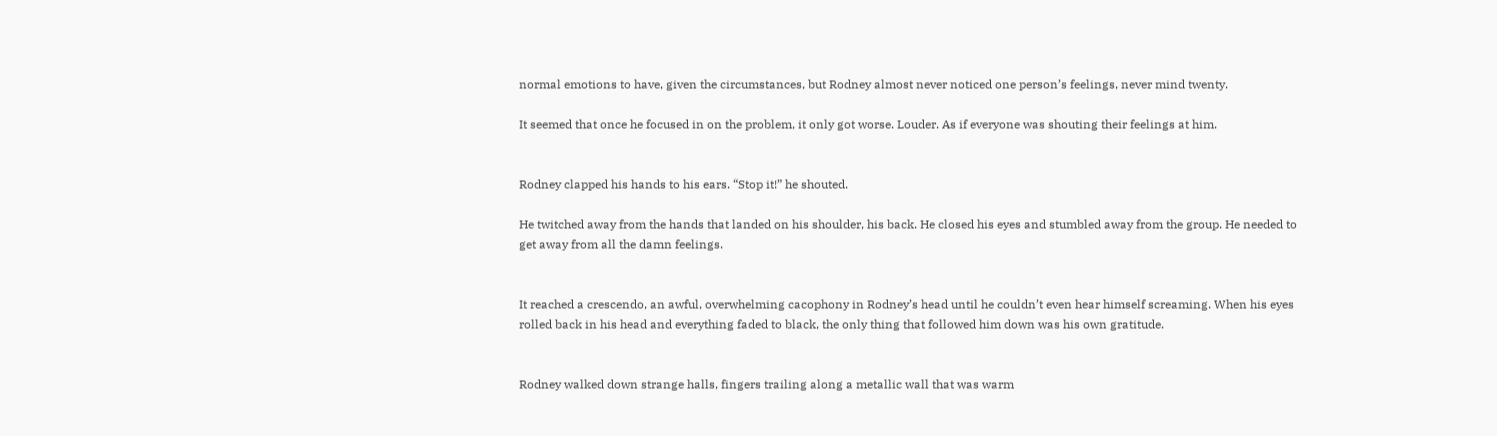normal emotions to have, given the circumstances, but Rodney almost never noticed one person’s feelings, never mind twenty.

It seemed that once he focused in on the problem, it only got worse. Louder. As if everyone was shouting their feelings at him.


Rodney clapped his hands to his ears. “Stop it!” he shouted.

He twitched away from the hands that landed on his shoulder, his back. He closed his eyes and stumbled away from the group. He needed to get away from all the damn feelings.


It reached a crescendo, an awful, overwhelming cacophony in Rodney’s head until he couldn’t even hear himself screaming. When his eyes rolled back in his head and everything faded to black, the only thing that followed him down was his own gratitude.


Rodney walked down strange halls, fingers trailing along a metallic wall that was warm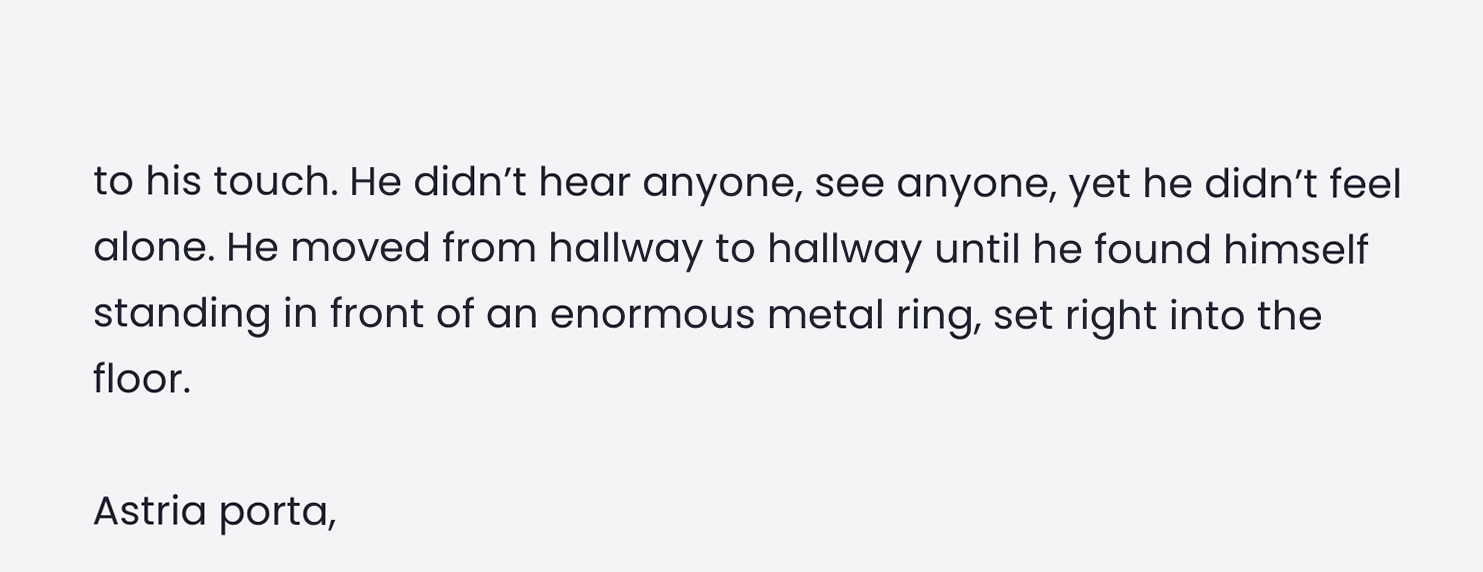to his touch. He didn’t hear anyone, see anyone, yet he didn’t feel alone. He moved from hallway to hallway until he found himself standing in front of an enormous metal ring, set right into the floor.

Astria porta,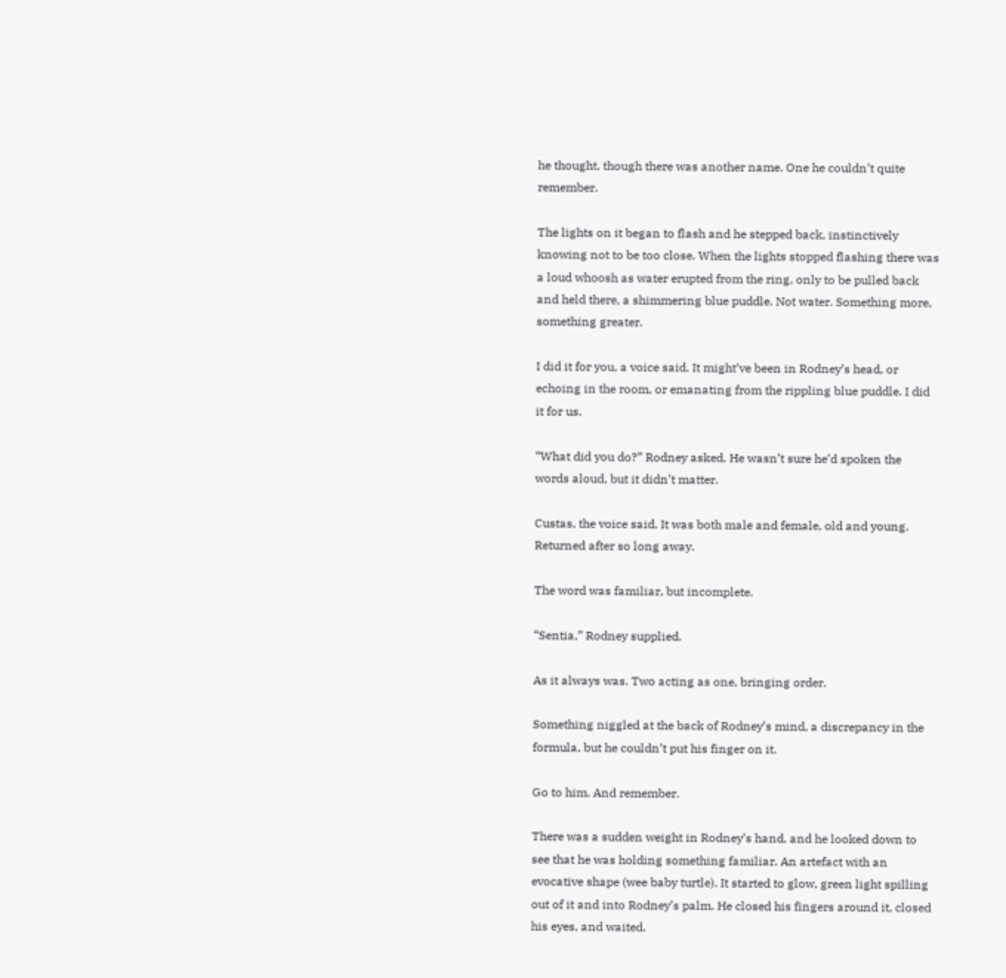he thought, though there was another name. One he couldn’t quite remember.

The lights on it began to flash and he stepped back, instinctively knowing not to be too close. When the lights stopped flashing there was a loud whoosh as water erupted from the ring, only to be pulled back and held there, a shimmering blue puddle. Not water. Something more, something greater.

I did it for you, a voice said. It might’ve been in Rodney’s head, or echoing in the room, or emanating from the rippling blue puddle. I did it for us.

“What did you do?” Rodney asked. He wasn’t sure he’d spoken the words aloud, but it didn’t matter.

Custas, the voice said. It was both male and female, old and young. Returned after so long away.

The word was familiar, but incomplete.

“Sentia,” Rodney supplied.

As it always was. Two acting as one, bringing order.

Something niggled at the back of Rodney’s mind, a discrepancy in the formula, but he couldn’t put his finger on it.

Go to him. And remember.

There was a sudden weight in Rodney’s hand, and he looked down to see that he was holding something familiar. An artefact with an evocative shape (wee baby turtle). It started to glow, green light spilling out of it and into Rodney’s palm. He closed his fingers around it, closed his eyes, and waited.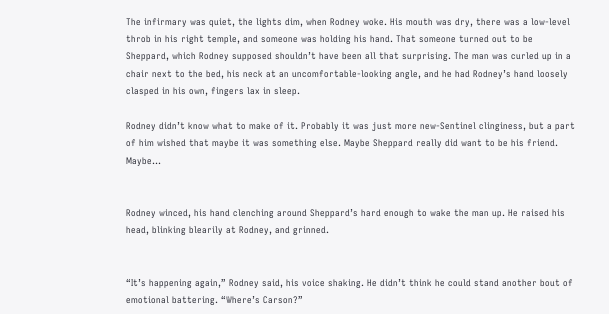The infirmary was quiet, the lights dim, when Rodney woke. His mouth was dry, there was a low-level throb in his right temple, and someone was holding his hand. That someone turned out to be Sheppard, which Rodney supposed shouldn’t have been all that surprising. The man was curled up in a chair next to the bed, his neck at an uncomfortable-looking angle, and he had Rodney’s hand loosely clasped in his own, fingers lax in sleep.

Rodney didn’t know what to make of it. Probably it was just more new-Sentinel clinginess, but a part of him wished that maybe it was something else. Maybe Sheppard really did want to be his friend. Maybe…


Rodney winced, his hand clenching around Sheppard’s hard enough to wake the man up. He raised his head, blinking blearily at Rodney, and grinned.


“It’s happening again,” Rodney said, his voice shaking. He didn’t think he could stand another bout of emotional battering. “Where’s Carson?”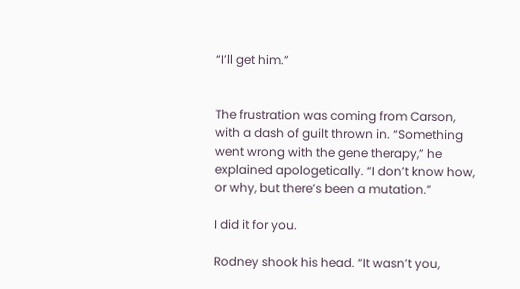“I’ll get him.”


The frustration was coming from Carson, with a dash of guilt thrown in. “Something went wrong with the gene therapy,” he explained apologetically. “I don’t know how, or why, but there’s been a mutation.”

I did it for you.

Rodney shook his head. “It wasn’t you,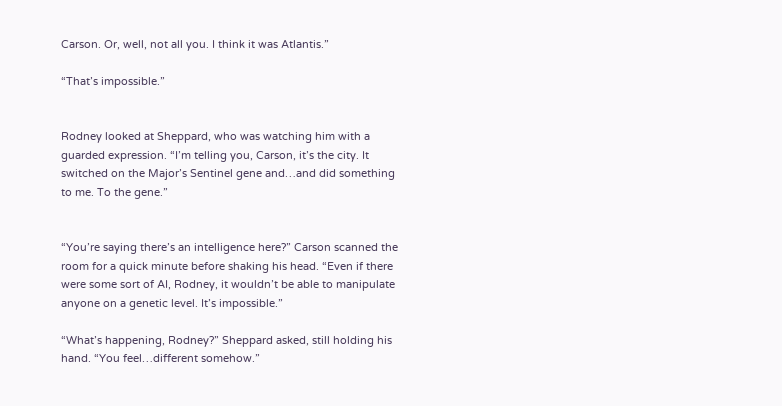Carson. Or, well, not all you. I think it was Atlantis.”

“That’s impossible.”


Rodney looked at Sheppard, who was watching him with a guarded expression. “I’m telling you, Carson, it’s the city. It switched on the Major’s Sentinel gene and…and did something to me. To the gene.”


“You’re saying there’s an intelligence here?” Carson scanned the room for a quick minute before shaking his head. “Even if there were some sort of AI, Rodney, it wouldn’t be able to manipulate anyone on a genetic level. It’s impossible.”

“What’s happening, Rodney?” Sheppard asked, still holding his hand. “You feel…different somehow.”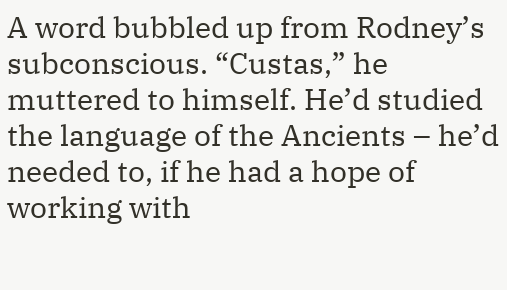A word bubbled up from Rodney’s subconscious. “Custas,” he muttered to himself. He’d studied the language of the Ancients – he’d needed to, if he had a hope of working with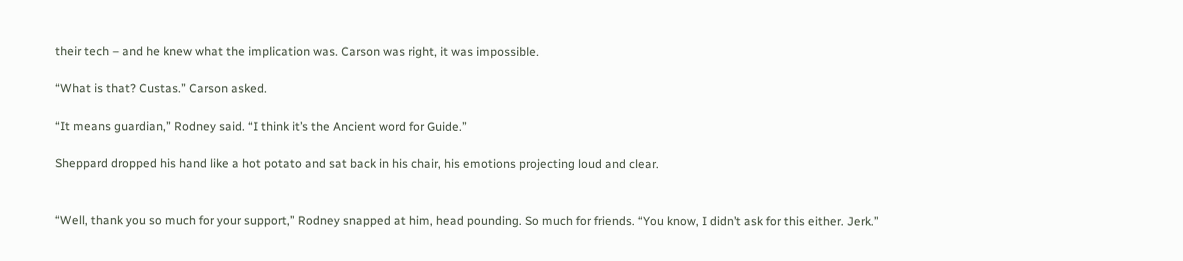their tech – and he knew what the implication was. Carson was right, it was impossible.

“What is that? Custas.” Carson asked.

“It means guardian,” Rodney said. “I think it’s the Ancient word for Guide.”

Sheppard dropped his hand like a hot potato and sat back in his chair, his emotions projecting loud and clear.


“Well, thank you so much for your support,” Rodney snapped at him, head pounding. So much for friends. “You know, I didn’t ask for this either. Jerk.”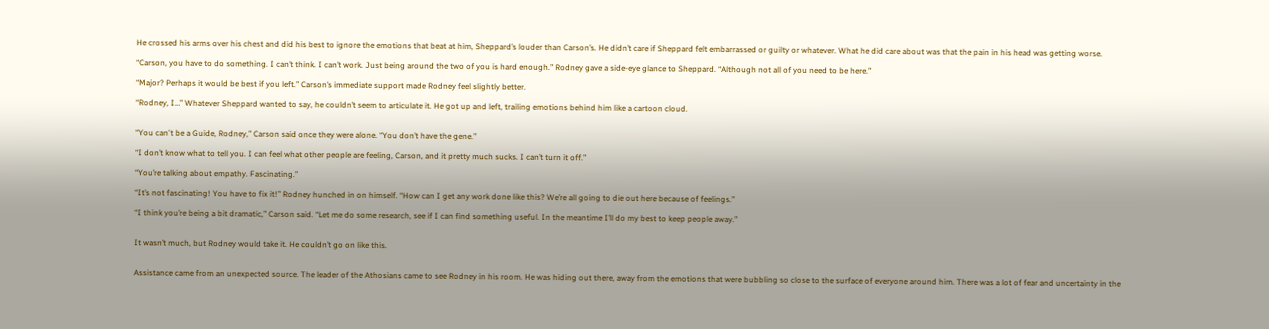He crossed his arms over his chest and did his best to ignore the emotions that beat at him, Sheppard’s louder than Carson’s. He didn’t care if Sheppard felt embarrassed or guilty or whatever. What he did care about was that the pain in his head was getting worse.

“Carson, you have to do something. I can’t think. I can’t work. Just being around the two of you is hard enough.” Rodney gave a side-eye glance to Sheppard. “Although not all of you need to be here.”

“Major? Perhaps it would be best if you left.” Carson’s immediate support made Rodney feel slightly better.

“Rodney, I…” Whatever Sheppard wanted to say, he couldn’t seem to articulate it. He got up and left, trailing emotions behind him like a cartoon cloud.


“You can't be a Guide, Rodney,” Carson said once they were alone. “You don’t have the gene.”

“I don’t know what to tell you. I can feel what other people are feeling, Carson, and it pretty much sucks. I can’t turn it off.”

“You’re talking about empathy. Fascinating.”

“It’s not fascinating! You have to fix it!” Rodney hunched in on himself. “How can I get any work done like this? We’re all going to die out here because of feelings.”

“I think you’re being a bit dramatic,” Carson said. “Let me do some research, see if I can find something useful. In the meantime I’ll do my best to keep people away.”


It wasn’t much, but Rodney would take it. He couldn’t go on like this.


Assistance came from an unexpected source. The leader of the Athosians came to see Rodney in his room. He was hiding out there, away from the emotions that were bubbling so close to the surface of everyone around him. There was a lot of fear and uncertainty in the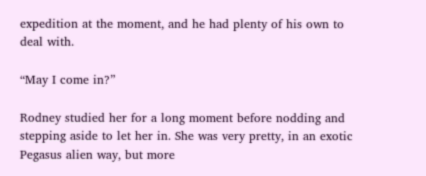expedition at the moment, and he had plenty of his own to deal with.

“May I come in?”

Rodney studied her for a long moment before nodding and stepping aside to let her in. She was very pretty, in an exotic Pegasus alien way, but more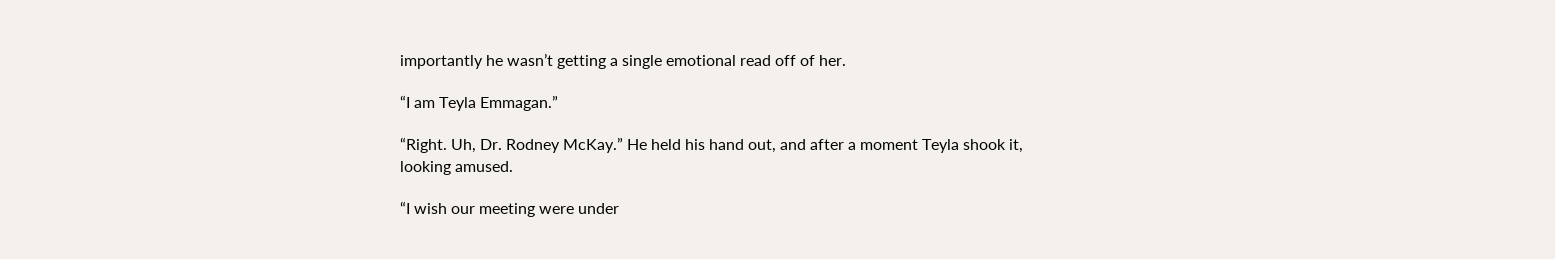importantly he wasn’t getting a single emotional read off of her.

“I am Teyla Emmagan.”

“Right. Uh, Dr. Rodney McKay.” He held his hand out, and after a moment Teyla shook it, looking amused.

“I wish our meeting were under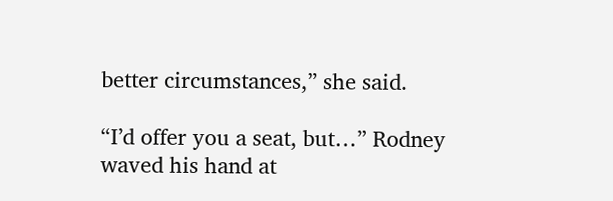better circumstances,” she said.

“I’d offer you a seat, but…” Rodney waved his hand at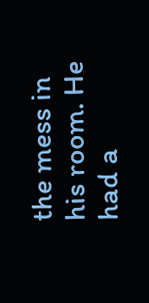the mess in his room. He had a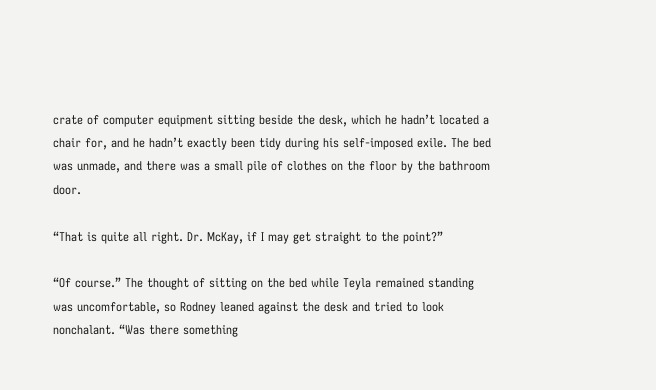crate of computer equipment sitting beside the desk, which he hadn’t located a chair for, and he hadn’t exactly been tidy during his self-imposed exile. The bed was unmade, and there was a small pile of clothes on the floor by the bathroom door.

“That is quite all right. Dr. McKay, if I may get straight to the point?”

“Of course.” The thought of sitting on the bed while Teyla remained standing was uncomfortable, so Rodney leaned against the desk and tried to look nonchalant. “Was there something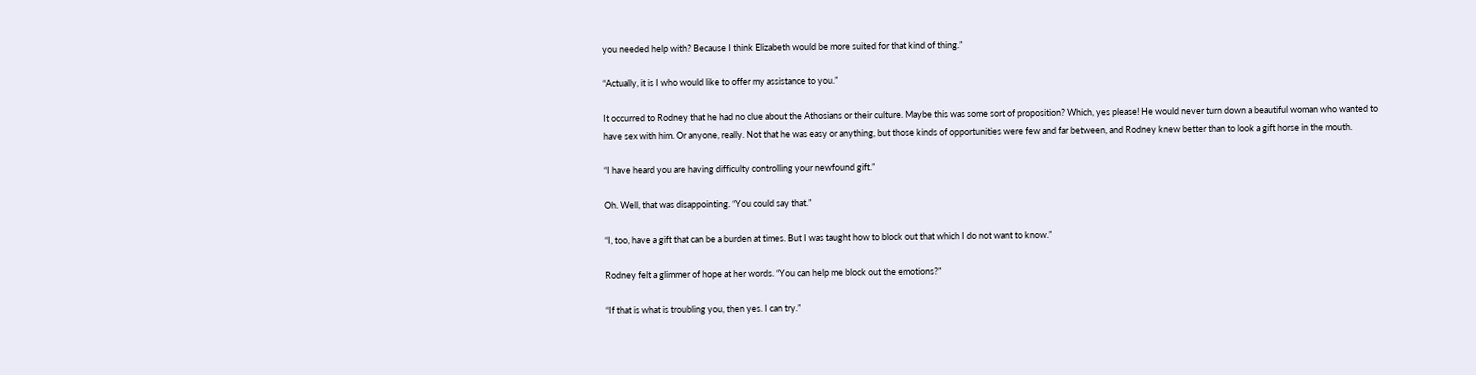you needed help with? Because I think Elizabeth would be more suited for that kind of thing.”

“Actually, it is I who would like to offer my assistance to you.”

It occurred to Rodney that he had no clue about the Athosians or their culture. Maybe this was some sort of proposition? Which, yes please! He would never turn down a beautiful woman who wanted to have sex with him. Or anyone, really. Not that he was easy or anything, but those kinds of opportunities were few and far between, and Rodney knew better than to look a gift horse in the mouth.

“I have heard you are having difficulty controlling your newfound gift.”

Oh. Well, that was disappointing. “You could say that.”

“I, too, have a gift that can be a burden at times. But I was taught how to block out that which I do not want to know.”

Rodney felt a glimmer of hope at her words. “You can help me block out the emotions?”

“If that is what is troubling you, then yes. I can try.”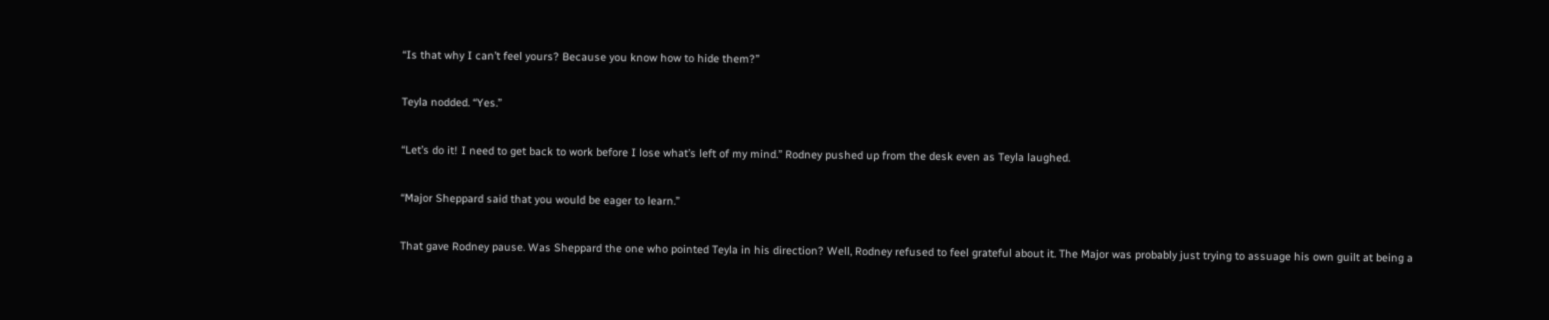“Is that why I can’t feel yours? Because you know how to hide them?”

Teyla nodded. “Yes.”

“Let’s do it! I need to get back to work before I lose what’s left of my mind.” Rodney pushed up from the desk even as Teyla laughed.

“Major Sheppard said that you would be eager to learn.”

That gave Rodney pause. Was Sheppard the one who pointed Teyla in his direction? Well, Rodney refused to feel grateful about it. The Major was probably just trying to assuage his own guilt at being a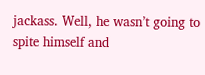jackass. Well, he wasn’t going to spite himself and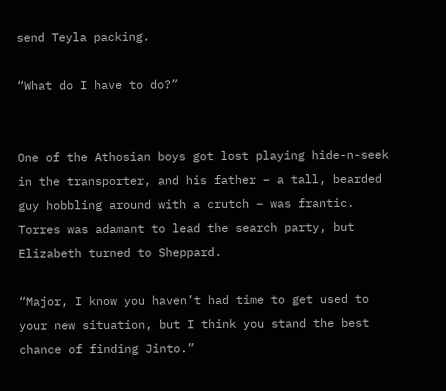send Teyla packing.

“What do I have to do?”


One of the Athosian boys got lost playing hide-n-seek in the transporter, and his father – a tall, bearded guy hobbling around with a crutch – was frantic. Torres was adamant to lead the search party, but Elizabeth turned to Sheppard.

“Major, I know you haven’t had time to get used to your new situation, but I think you stand the best chance of finding Jinto.”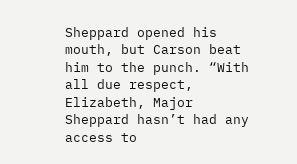Sheppard opened his mouth, but Carson beat him to the punch. “With all due respect, Elizabeth, Major Sheppard hasn’t had any access to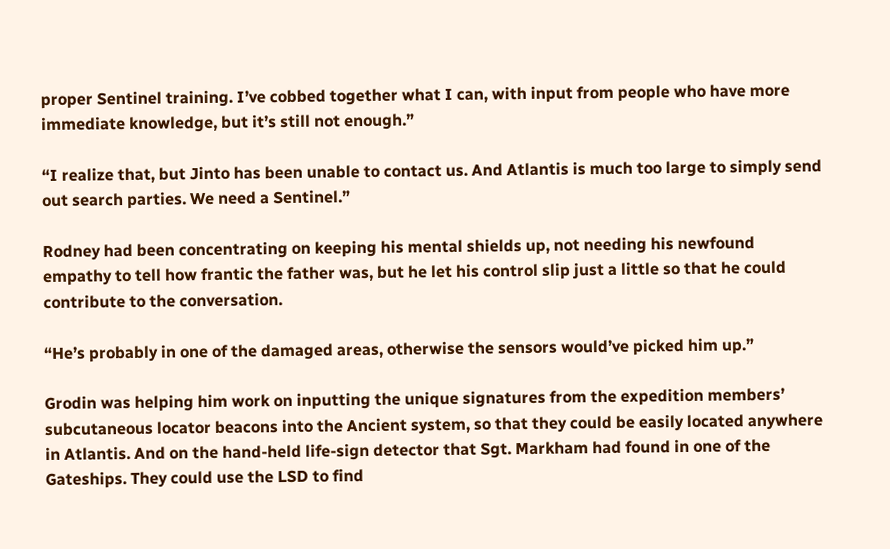proper Sentinel training. I’ve cobbed together what I can, with input from people who have more immediate knowledge, but it’s still not enough.”

“I realize that, but Jinto has been unable to contact us. And Atlantis is much too large to simply send out search parties. We need a Sentinel.”

Rodney had been concentrating on keeping his mental shields up, not needing his newfound empathy to tell how frantic the father was, but he let his control slip just a little so that he could contribute to the conversation.

“He’s probably in one of the damaged areas, otherwise the sensors would’ve picked him up.”

Grodin was helping him work on inputting the unique signatures from the expedition members’ subcutaneous locator beacons into the Ancient system, so that they could be easily located anywhere in Atlantis. And on the hand-held life-sign detector that Sgt. Markham had found in one of the Gateships. They could use the LSD to find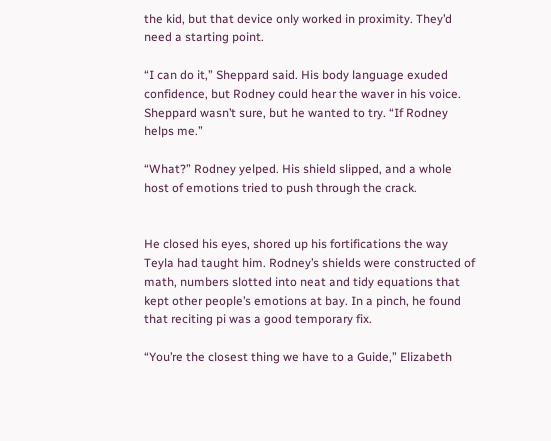the kid, but that device only worked in proximity. They’d need a starting point.

“I can do it,” Sheppard said. His body language exuded confidence, but Rodney could hear the waver in his voice. Sheppard wasn’t sure, but he wanted to try. “If Rodney helps me.”

“What?” Rodney yelped. His shield slipped, and a whole host of emotions tried to push through the crack.


He closed his eyes, shored up his fortifications the way Teyla had taught him. Rodney’s shields were constructed of math, numbers slotted into neat and tidy equations that kept other people’s emotions at bay. In a pinch, he found that reciting pi was a good temporary fix.

“You’re the closest thing we have to a Guide,” Elizabeth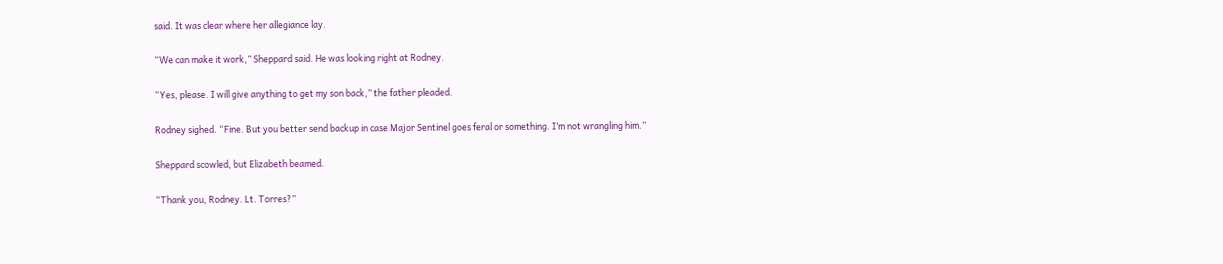said. It was clear where her allegiance lay.

“We can make it work,” Sheppard said. He was looking right at Rodney.

“Yes, please. I will give anything to get my son back,” the father pleaded.

Rodney sighed. “Fine. But you better send backup in case Major Sentinel goes feral or something. I’m not wrangling him.”

Sheppard scowled, but Elizabeth beamed.

“Thank you, Rodney. Lt. Torres?”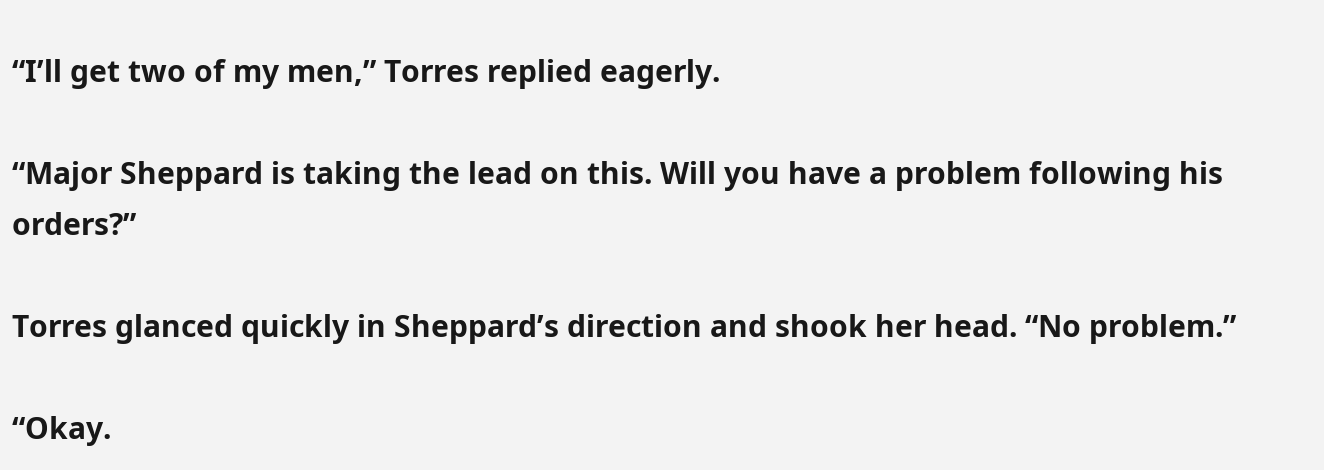“I’ll get two of my men,” Torres replied eagerly.

“Major Sheppard is taking the lead on this. Will you have a problem following his orders?”

Torres glanced quickly in Sheppard’s direction and shook her head. “No problem.”

“Okay.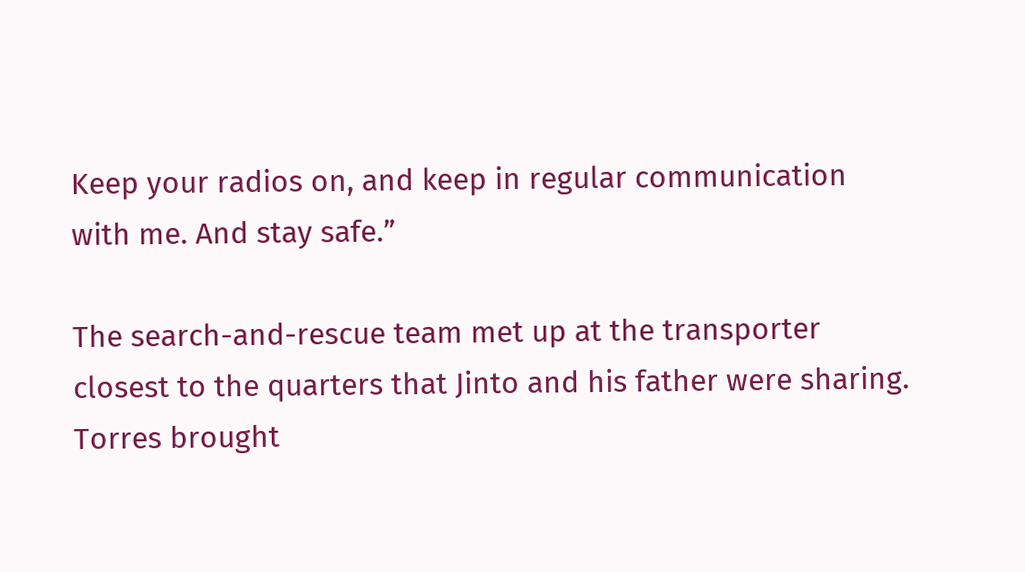Keep your radios on, and keep in regular communication with me. And stay safe.”

The search-and-rescue team met up at the transporter closest to the quarters that Jinto and his father were sharing. Torres brought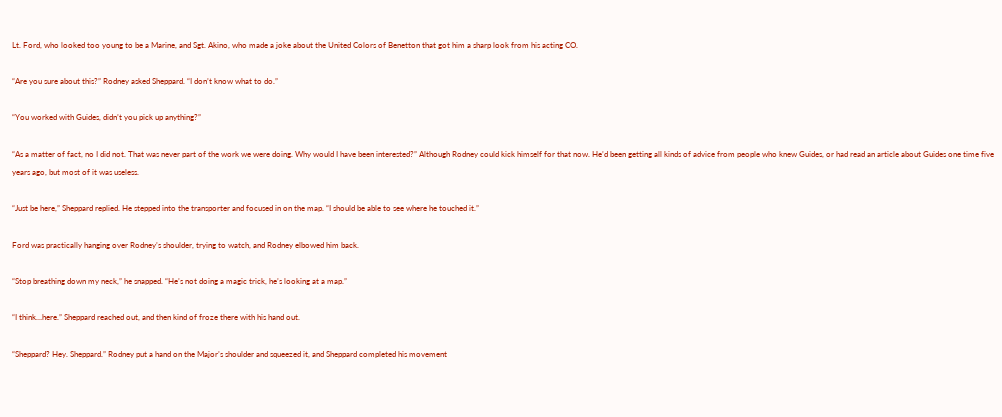Lt. Ford, who looked too young to be a Marine, and Sgt. Akino, who made a joke about the United Colors of Benetton that got him a sharp look from his acting CO.

“Are you sure about this?” Rodney asked Sheppard. “I don’t know what to do.”

“You worked with Guides, didn’t you pick up anything?”

“As a matter of fact, no I did not. That was never part of the work we were doing. Why would I have been interested?” Although Rodney could kick himself for that now. He’d been getting all kinds of advice from people who knew Guides, or had read an article about Guides one time five years ago, but most of it was useless.

“Just be here,” Sheppard replied. He stepped into the transporter and focused in on the map. “I should be able to see where he touched it.”

Ford was practically hanging over Rodney’s shoulder, trying to watch, and Rodney elbowed him back.

“Stop breathing down my neck,” he snapped. “He’s not doing a magic trick, he’s looking at a map.”

“I think…here.” Sheppard reached out, and then kind of froze there with his hand out.

“Sheppard? Hey. Sheppard.” Rodney put a hand on the Major’s shoulder and squeezed it, and Sheppard completed his movement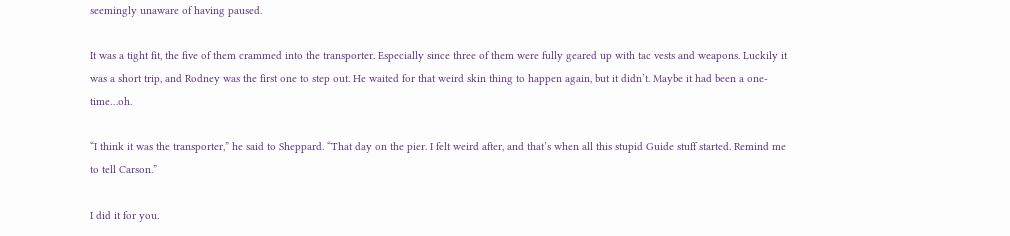seemingly unaware of having paused.

It was a tight fit, the five of them crammed into the transporter. Especially since three of them were fully geared up with tac vests and weapons. Luckily it was a short trip, and Rodney was the first one to step out. He waited for that weird skin thing to happen again, but it didn’t. Maybe it had been a one-time…oh.

“I think it was the transporter,” he said to Sheppard. “That day on the pier. I felt weird after, and that’s when all this stupid Guide stuff started. Remind me to tell Carson.”

I did it for you.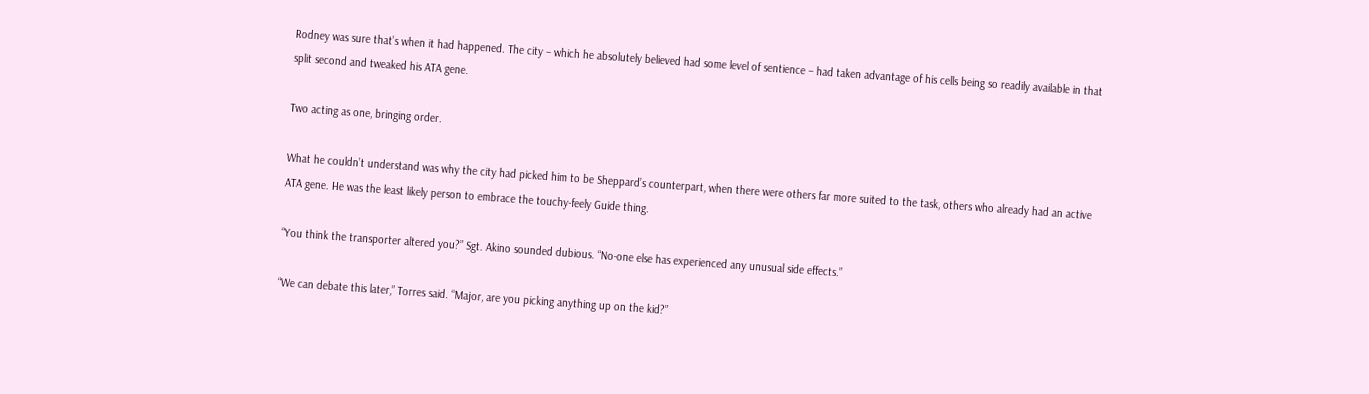Rodney was sure that’s when it had happened. The city – which he absolutely believed had some level of sentience – had taken advantage of his cells being so readily available in that split second and tweaked his ATA gene.

Two acting as one, bringing order.

What he couldn’t understand was why the city had picked him to be Sheppard’s counterpart, when there were others far more suited to the task, others who already had an active ATA gene. He was the least likely person to embrace the touchy-feely Guide thing.

“You think the transporter altered you?” Sgt. Akino sounded dubious. “No-one else has experienced any unusual side effects.”

“We can debate this later,” Torres said. “Major, are you picking anything up on the kid?”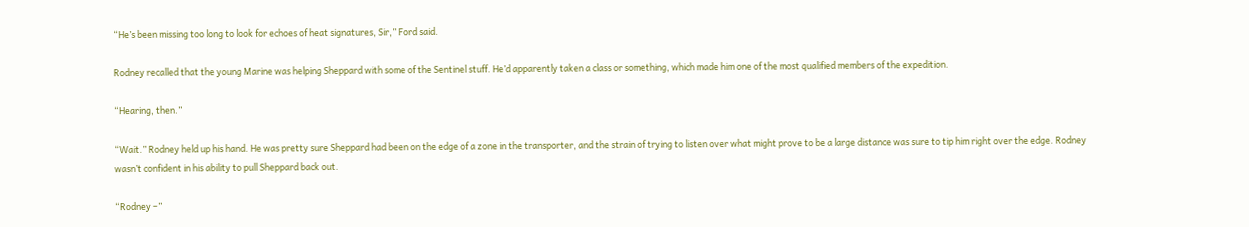“He’s been missing too long to look for echoes of heat signatures, Sir,” Ford said.

Rodney recalled that the young Marine was helping Sheppard with some of the Sentinel stuff. He’d apparently taken a class or something, which made him one of the most qualified members of the expedition.

“Hearing, then.”

“Wait.” Rodney held up his hand. He was pretty sure Sheppard had been on the edge of a zone in the transporter, and the strain of trying to listen over what might prove to be a large distance was sure to tip him right over the edge. Rodney wasn’t confident in his ability to pull Sheppard back out.

“Rodney –”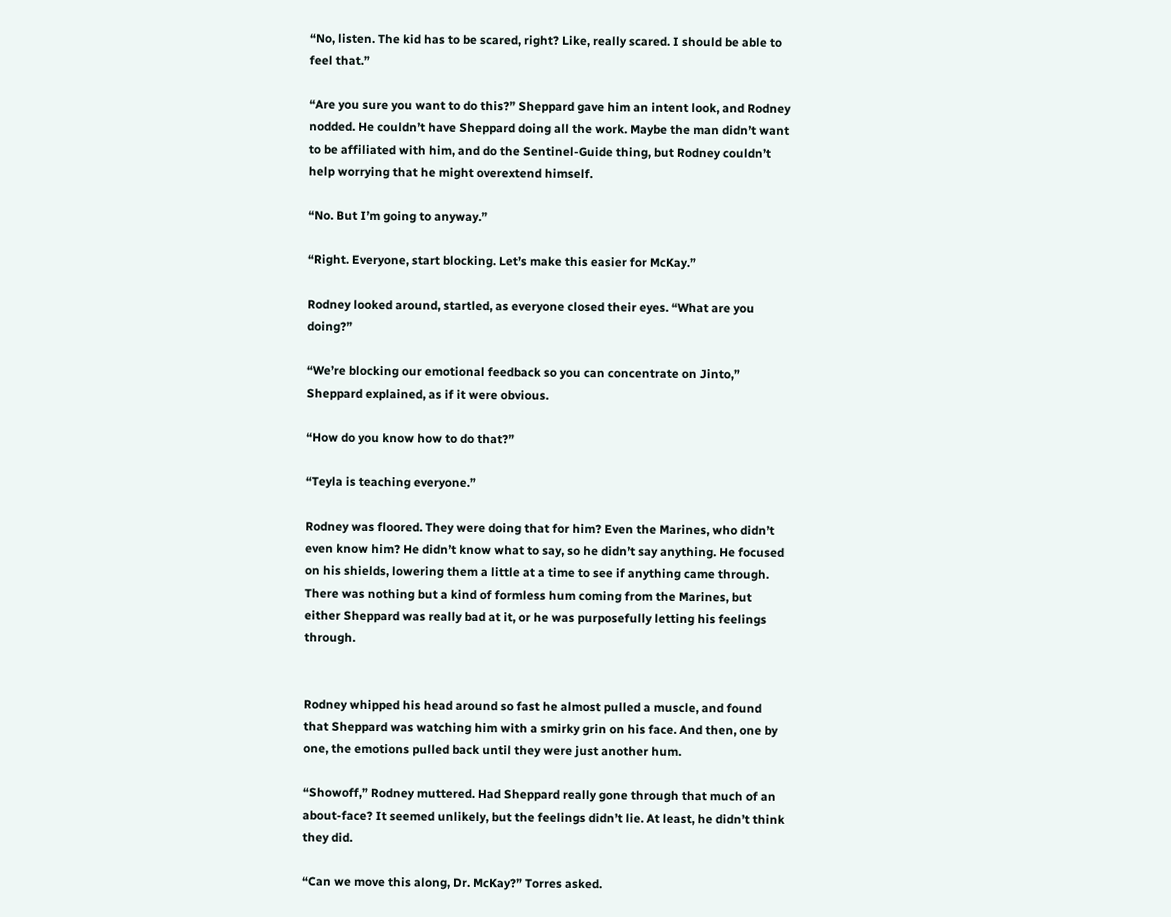“No, listen. The kid has to be scared, right? Like, really scared. I should be able to feel that.”

“Are you sure you want to do this?” Sheppard gave him an intent look, and Rodney nodded. He couldn’t have Sheppard doing all the work. Maybe the man didn’t want to be affiliated with him, and do the Sentinel-Guide thing, but Rodney couldn’t help worrying that he might overextend himself.

“No. But I’m going to anyway.”

“Right. Everyone, start blocking. Let’s make this easier for McKay.”

Rodney looked around, startled, as everyone closed their eyes. “What are you doing?”

“We’re blocking our emotional feedback so you can concentrate on Jinto,” Sheppard explained, as if it were obvious.

“How do you know how to do that?”

“Teyla is teaching everyone.”

Rodney was floored. They were doing that for him? Even the Marines, who didn’t even know him? He didn’t know what to say, so he didn’t say anything. He focused on his shields, lowering them a little at a time to see if anything came through. There was nothing but a kind of formless hum coming from the Marines, but either Sheppard was really bad at it, or he was purposefully letting his feelings through.


Rodney whipped his head around so fast he almost pulled a muscle, and found that Sheppard was watching him with a smirky grin on his face. And then, one by one, the emotions pulled back until they were just another hum.

“Showoff,” Rodney muttered. Had Sheppard really gone through that much of an about-face? It seemed unlikely, but the feelings didn’t lie. At least, he didn’t think they did.

“Can we move this along, Dr. McKay?” Torres asked.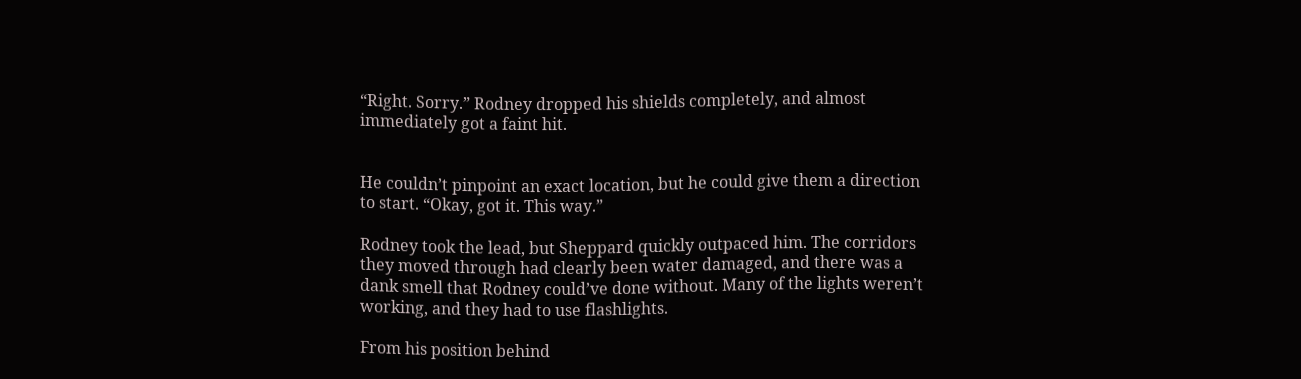“Right. Sorry.” Rodney dropped his shields completely, and almost immediately got a faint hit.


He couldn’t pinpoint an exact location, but he could give them a direction to start. “Okay, got it. This way.”

Rodney took the lead, but Sheppard quickly outpaced him. The corridors they moved through had clearly been water damaged, and there was a dank smell that Rodney could’ve done without. Many of the lights weren’t working, and they had to use flashlights.

From his position behind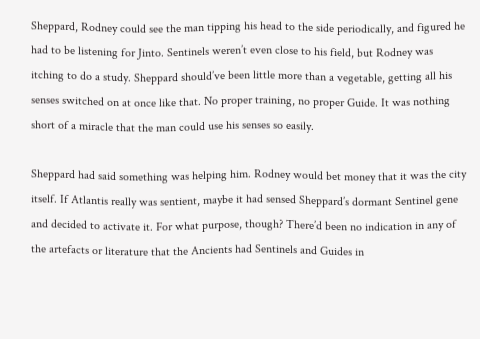Sheppard, Rodney could see the man tipping his head to the side periodically, and figured he had to be listening for Jinto. Sentinels weren’t even close to his field, but Rodney was itching to do a study. Sheppard should’ve been little more than a vegetable, getting all his senses switched on at once like that. No proper training, no proper Guide. It was nothing short of a miracle that the man could use his senses so easily.

Sheppard had said something was helping him. Rodney would bet money that it was the city itself. If Atlantis really was sentient, maybe it had sensed Sheppard’s dormant Sentinel gene and decided to activate it. For what purpose, though? There’d been no indication in any of the artefacts or literature that the Ancients had Sentinels and Guides in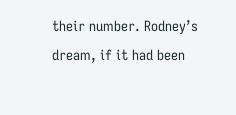their number. Rodney’s dream, if it had been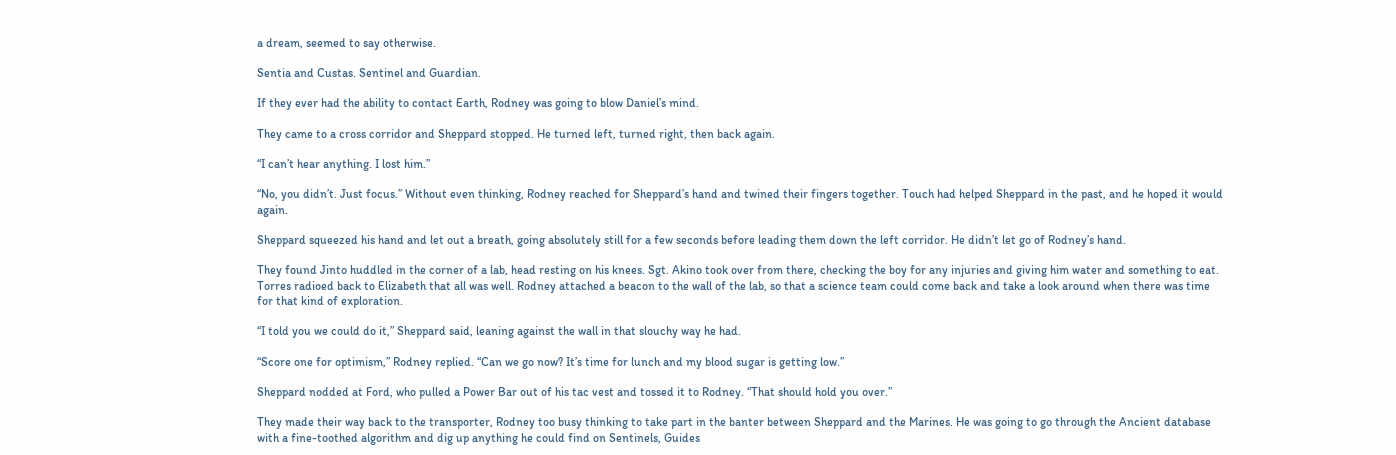a dream, seemed to say otherwise.

Sentia and Custas. Sentinel and Guardian.

If they ever had the ability to contact Earth, Rodney was going to blow Daniel’s mind.

They came to a cross corridor and Sheppard stopped. He turned left, turned right, then back again.

“I can’t hear anything. I lost him.”

“No, you didn’t. Just focus.” Without even thinking, Rodney reached for Sheppard’s hand and twined their fingers together. Touch had helped Sheppard in the past, and he hoped it would again.

Sheppard squeezed his hand and let out a breath, going absolutely still for a few seconds before leading them down the left corridor. He didn’t let go of Rodney’s hand.

They found Jinto huddled in the corner of a lab, head resting on his knees. Sgt. Akino took over from there, checking the boy for any injuries and giving him water and something to eat. Torres radioed back to Elizabeth that all was well. Rodney attached a beacon to the wall of the lab, so that a science team could come back and take a look around when there was time for that kind of exploration.

“I told you we could do it,” Sheppard said, leaning against the wall in that slouchy way he had.

“Score one for optimism,” Rodney replied. “Can we go now? It’s time for lunch and my blood sugar is getting low.”

Sheppard nodded at Ford, who pulled a Power Bar out of his tac vest and tossed it to Rodney. “That should hold you over.”

They made their way back to the transporter, Rodney too busy thinking to take part in the banter between Sheppard and the Marines. He was going to go through the Ancient database with a fine-toothed algorithm and dig up anything he could find on Sentinels, Guides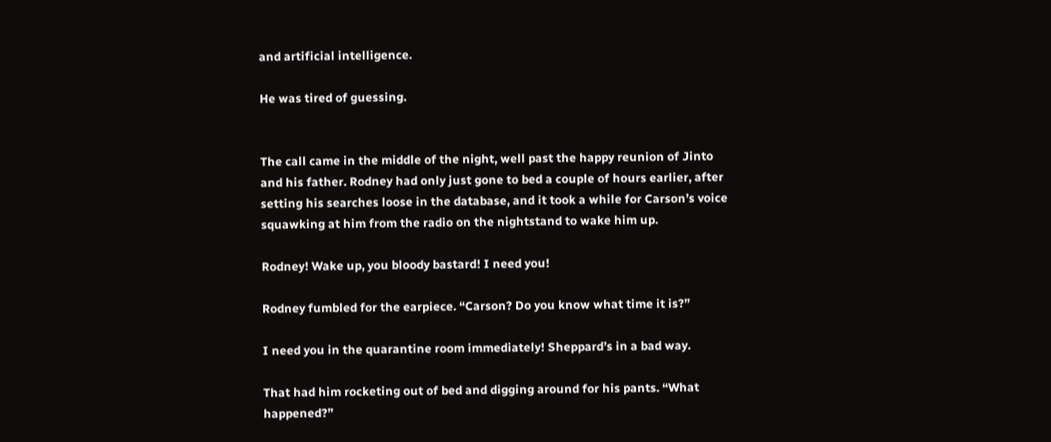and artificial intelligence.

He was tired of guessing.


The call came in the middle of the night, well past the happy reunion of Jinto and his father. Rodney had only just gone to bed a couple of hours earlier, after setting his searches loose in the database, and it took a while for Carson’s voice squawking at him from the radio on the nightstand to wake him up.

Rodney! Wake up, you bloody bastard! I need you!

Rodney fumbled for the earpiece. “Carson? Do you know what time it is?”

I need you in the quarantine room immediately! Sheppard’s in a bad way.

That had him rocketing out of bed and digging around for his pants. “What happened?”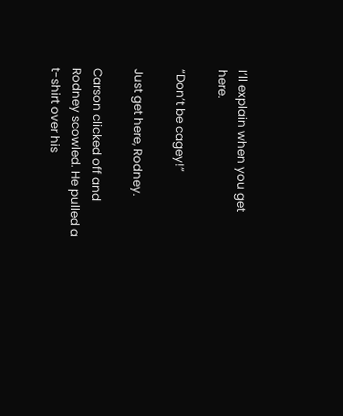I’ll explain when you get here.

“Don’t be cagey!”

Just get here, Rodney.

Carson clicked off and Rodney scowled. He pulled a t-shirt over his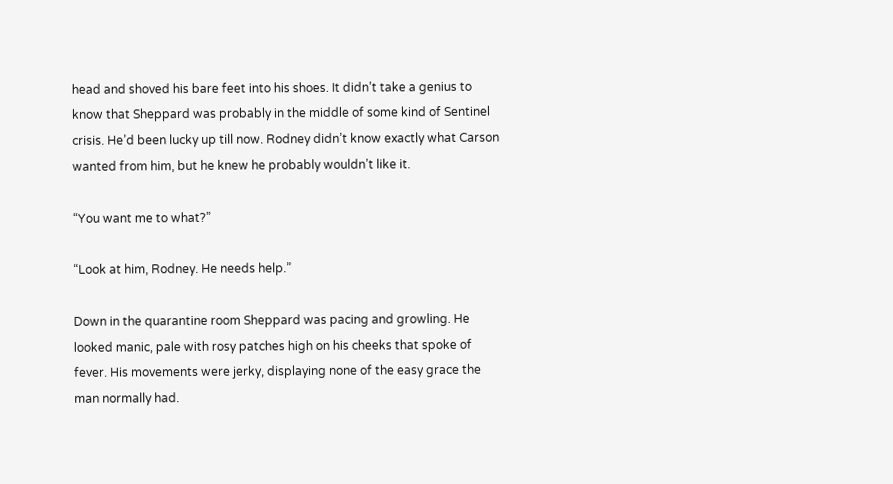head and shoved his bare feet into his shoes. It didn’t take a genius to know that Sheppard was probably in the middle of some kind of Sentinel crisis. He’d been lucky up till now. Rodney didn’t know exactly what Carson wanted from him, but he knew he probably wouldn’t like it.

“You want me to what?”

“Look at him, Rodney. He needs help.”

Down in the quarantine room Sheppard was pacing and growling. He looked manic, pale with rosy patches high on his cheeks that spoke of fever. His movements were jerky, displaying none of the easy grace the man normally had.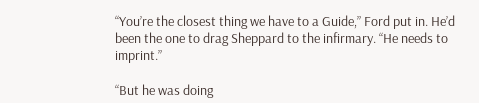“You’re the closest thing we have to a Guide,” Ford put in. He’d been the one to drag Sheppard to the infirmary. “He needs to imprint.”

“But he was doing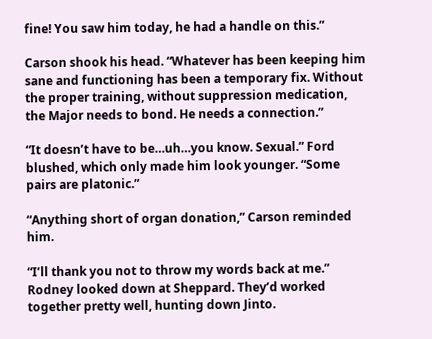fine! You saw him today, he had a handle on this.”

Carson shook his head. “Whatever has been keeping him sane and functioning has been a temporary fix. Without the proper training, without suppression medication, the Major needs to bond. He needs a connection.”

“It doesn’t have to be…uh…you know. Sexual.” Ford blushed, which only made him look younger. “Some pairs are platonic.”

“Anything short of organ donation,” Carson reminded him.

“I’ll thank you not to throw my words back at me.” Rodney looked down at Sheppard. They’d worked together pretty well, hunting down Jinto.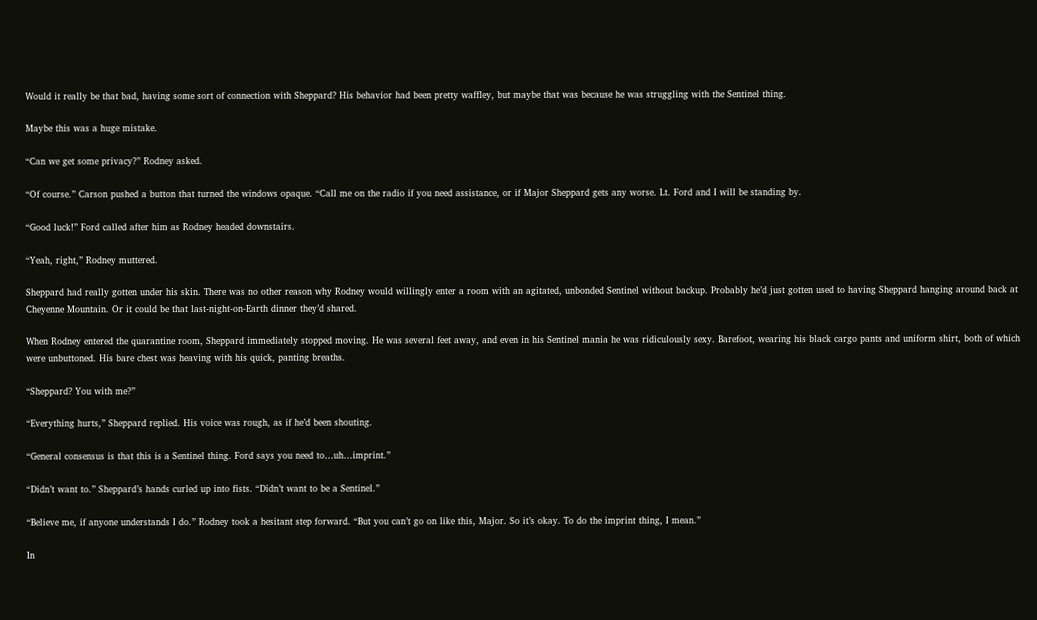Would it really be that bad, having some sort of connection with Sheppard? His behavior had been pretty waffley, but maybe that was because he was struggling with the Sentinel thing.

Maybe this was a huge mistake.

“Can we get some privacy?” Rodney asked.

“Of course.” Carson pushed a button that turned the windows opaque. “Call me on the radio if you need assistance, or if Major Sheppard gets any worse. Lt. Ford and I will be standing by.

“Good luck!” Ford called after him as Rodney headed downstairs.

“Yeah, right,” Rodney muttered.

Sheppard had really gotten under his skin. There was no other reason why Rodney would willingly enter a room with an agitated, unbonded Sentinel without backup. Probably he’d just gotten used to having Sheppard hanging around back at Cheyenne Mountain. Or it could be that last-night-on-Earth dinner they’d shared.

When Rodney entered the quarantine room, Sheppard immediately stopped moving. He was several feet away, and even in his Sentinel mania he was ridiculously sexy. Barefoot, wearing his black cargo pants and uniform shirt, both of which were unbuttoned. His bare chest was heaving with his quick, panting breaths.

“Sheppard? You with me?”

“Everything hurts,” Sheppard replied. His voice was rough, as if he’d been shouting.

“General consensus is that this is a Sentinel thing. Ford says you need to…uh…imprint.”

“Didn’t want to.” Sheppard’s hands curled up into fists. “Didn’t want to be a Sentinel.”

“Believe me, if anyone understands I do.” Rodney took a hesitant step forward. “But you can’t go on like this, Major. So it’s okay. To do the imprint thing, I mean.”

In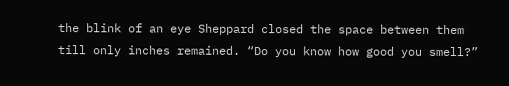the blink of an eye Sheppard closed the space between them till only inches remained. “Do you know how good you smell?”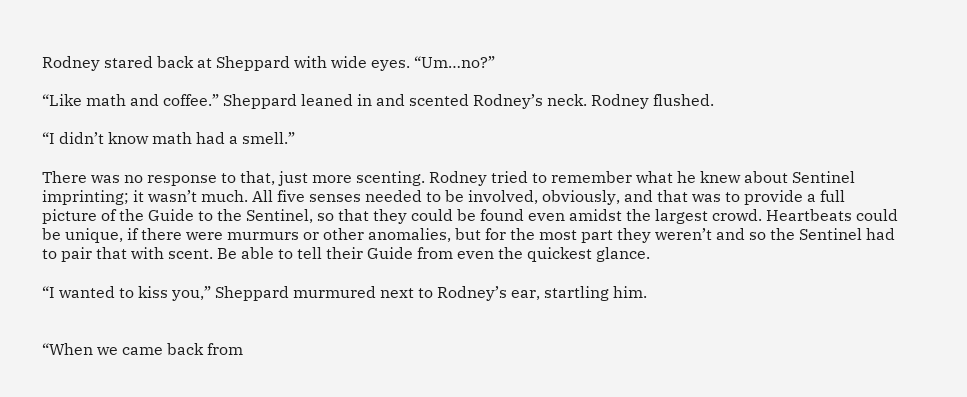Rodney stared back at Sheppard with wide eyes. “Um…no?”

“Like math and coffee.” Sheppard leaned in and scented Rodney’s neck. Rodney flushed.

“I didn’t know math had a smell.”

There was no response to that, just more scenting. Rodney tried to remember what he knew about Sentinel imprinting; it wasn’t much. All five senses needed to be involved, obviously, and that was to provide a full picture of the Guide to the Sentinel, so that they could be found even amidst the largest crowd. Heartbeats could be unique, if there were murmurs or other anomalies, but for the most part they weren’t and so the Sentinel had to pair that with scent. Be able to tell their Guide from even the quickest glance.

“I wanted to kiss you,” Sheppard murmured next to Rodney’s ear, startling him.


“When we came back from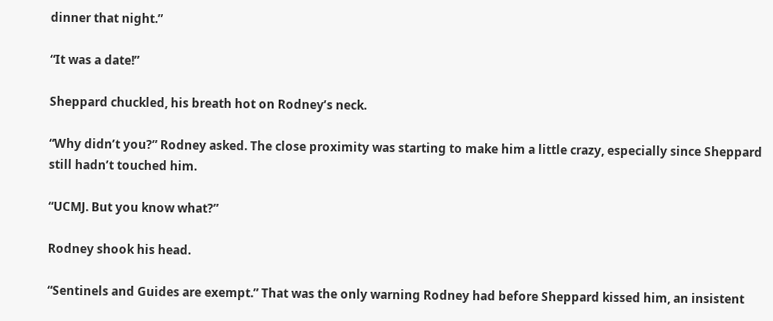dinner that night.”

“It was a date!”

Sheppard chuckled, his breath hot on Rodney’s neck.

“Why didn’t you?” Rodney asked. The close proximity was starting to make him a little crazy, especially since Sheppard still hadn’t touched him.

“UCMJ. But you know what?”

Rodney shook his head.

“Sentinels and Guides are exempt.” That was the only warning Rodney had before Sheppard kissed him, an insistent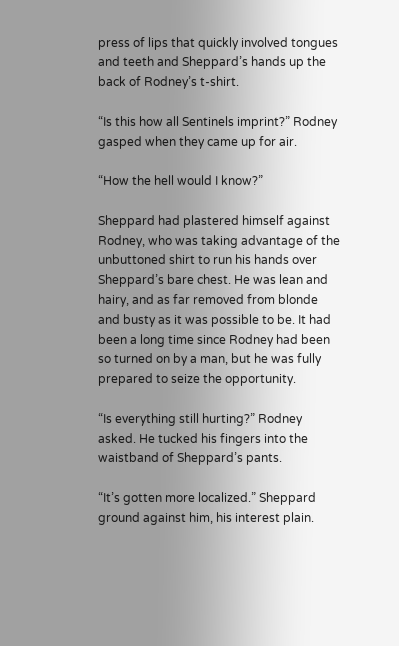press of lips that quickly involved tongues and teeth and Sheppard’s hands up the back of Rodney’s t-shirt.

“Is this how all Sentinels imprint?” Rodney gasped when they came up for air.

“How the hell would I know?”

Sheppard had plastered himself against Rodney, who was taking advantage of the unbuttoned shirt to run his hands over Sheppard’s bare chest. He was lean and hairy, and as far removed from blonde and busty as it was possible to be. It had been a long time since Rodney had been so turned on by a man, but he was fully prepared to seize the opportunity.

“Is everything still hurting?” Rodney asked. He tucked his fingers into the waistband of Sheppard’s pants.

“It’s gotten more localized.” Sheppard ground against him, his interest plain.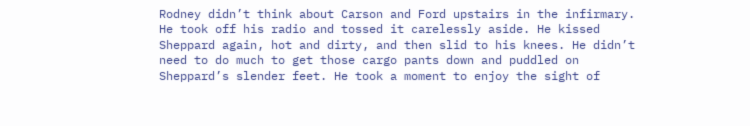Rodney didn’t think about Carson and Ford upstairs in the infirmary. He took off his radio and tossed it carelessly aside. He kissed Sheppard again, hot and dirty, and then slid to his knees. He didn’t need to do much to get those cargo pants down and puddled on Sheppard’s slender feet. He took a moment to enjoy the sight of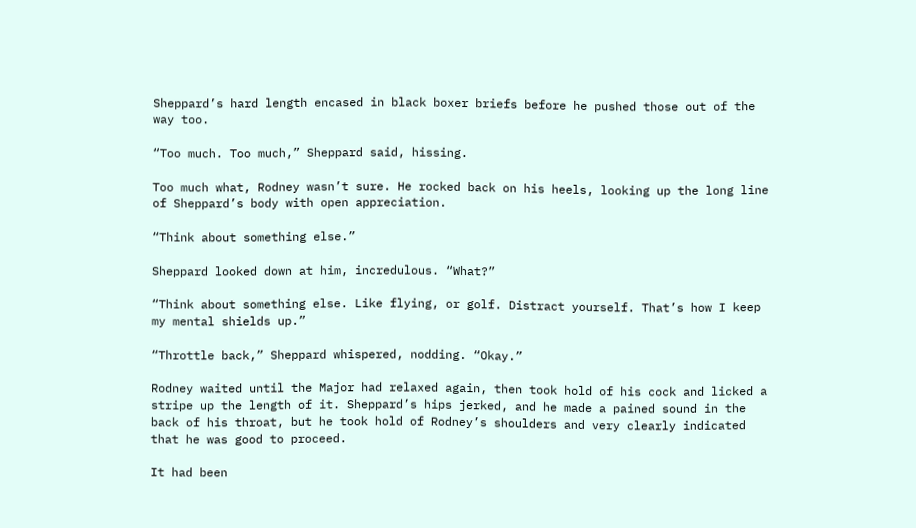Sheppard’s hard length encased in black boxer briefs before he pushed those out of the way too.

“Too much. Too much,” Sheppard said, hissing.

Too much what, Rodney wasn’t sure. He rocked back on his heels, looking up the long line of Sheppard’s body with open appreciation.

“Think about something else.”

Sheppard looked down at him, incredulous. “What?”

“Think about something else. Like flying, or golf. Distract yourself. That’s how I keep my mental shields up.”

“Throttle back,” Sheppard whispered, nodding. “Okay.”

Rodney waited until the Major had relaxed again, then took hold of his cock and licked a stripe up the length of it. Sheppard’s hips jerked, and he made a pained sound in the back of his throat, but he took hold of Rodney’s shoulders and very clearly indicated that he was good to proceed.

It had been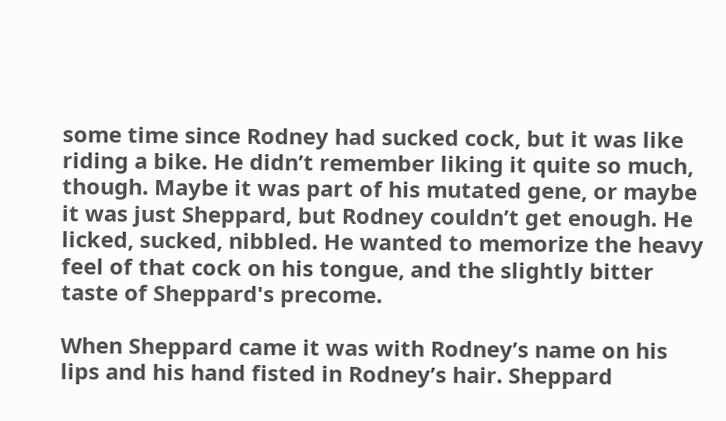some time since Rodney had sucked cock, but it was like riding a bike. He didn’t remember liking it quite so much, though. Maybe it was part of his mutated gene, or maybe it was just Sheppard, but Rodney couldn’t get enough. He licked, sucked, nibbled. He wanted to memorize the heavy feel of that cock on his tongue, and the slightly bitter taste of Sheppard's precome.

When Sheppard came it was with Rodney’s name on his lips and his hand fisted in Rodney’s hair. Sheppard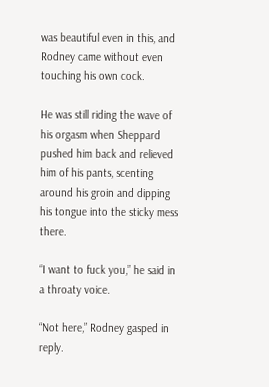was beautiful even in this, and Rodney came without even touching his own cock.

He was still riding the wave of his orgasm when Sheppard pushed him back and relieved him of his pants, scenting around his groin and dipping his tongue into the sticky mess there.

“I want to fuck you,” he said in a throaty voice.

“Not here,” Rodney gasped in reply.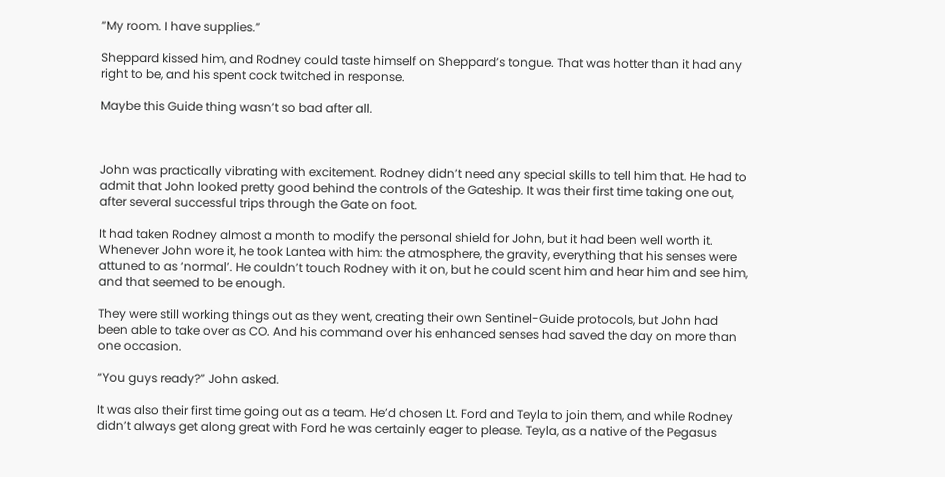“My room. I have supplies.”

Sheppard kissed him, and Rodney could taste himself on Sheppard’s tongue. That was hotter than it had any right to be, and his spent cock twitched in response.

Maybe this Guide thing wasn’t so bad after all.



John was practically vibrating with excitement. Rodney didn’t need any special skills to tell him that. He had to admit that John looked pretty good behind the controls of the Gateship. It was their first time taking one out, after several successful trips through the Gate on foot.

It had taken Rodney almost a month to modify the personal shield for John, but it had been well worth it. Whenever John wore it, he took Lantea with him: the atmosphere, the gravity, everything that his senses were attuned to as ‘normal’. He couldn’t touch Rodney with it on, but he could scent him and hear him and see him, and that seemed to be enough.

They were still working things out as they went, creating their own Sentinel-Guide protocols, but John had been able to take over as CO. And his command over his enhanced senses had saved the day on more than one occasion.

“You guys ready?” John asked.

It was also their first time going out as a team. He’d chosen Lt. Ford and Teyla to join them, and while Rodney didn’t always get along great with Ford he was certainly eager to please. Teyla, as a native of the Pegasus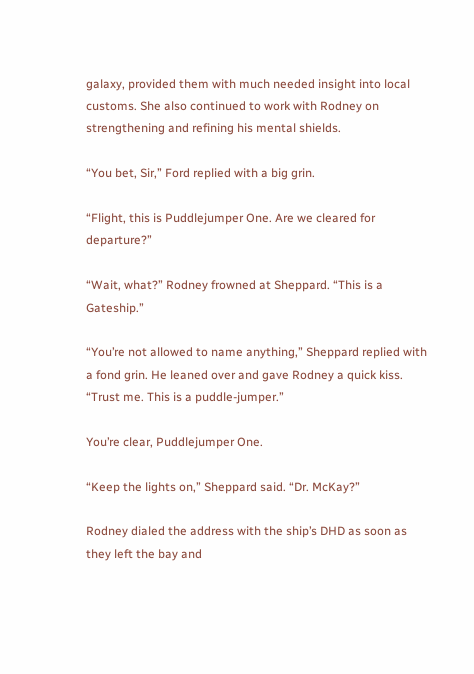galaxy, provided them with much needed insight into local customs. She also continued to work with Rodney on strengthening and refining his mental shields.

“You bet, Sir,” Ford replied with a big grin.

“Flight, this is Puddlejumper One. Are we cleared for departure?”

“Wait, what?” Rodney frowned at Sheppard. “This is a Gateship.”

“You’re not allowed to name anything,” Sheppard replied with a fond grin. He leaned over and gave Rodney a quick kiss. “Trust me. This is a puddle-jumper.”

You’re clear, Puddlejumper One.

“Keep the lights on,” Sheppard said. “Dr. McKay?”

Rodney dialed the address with the ship’s DHD as soon as they left the bay and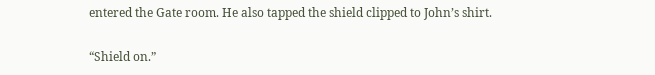entered the Gate room. He also tapped the shield clipped to John’s shirt.

“Shield on.”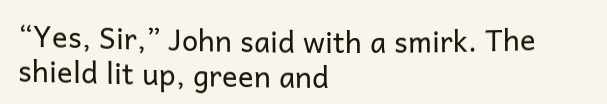“Yes, Sir,” John said with a smirk. The shield lit up, green and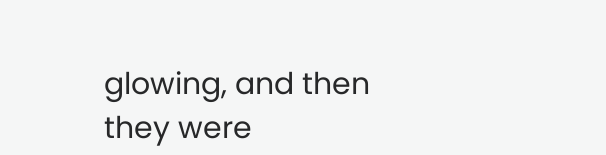glowing, and then they were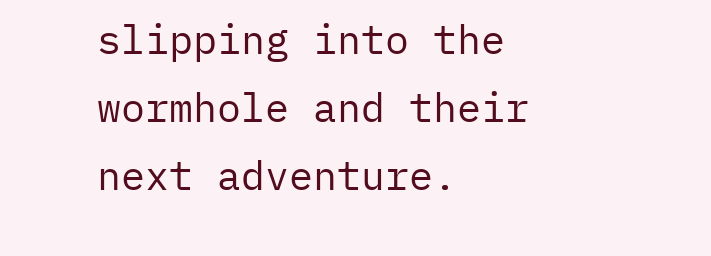slipping into the wormhole and their next adventure.